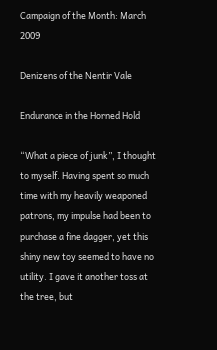Campaign of the Month: March 2009

Denizens of the Nentir Vale

Endurance in the Horned Hold

“What a piece of junk”, I thought to myself. Having spent so much time with my heavily weaponed patrons, my impulse had been to purchase a fine dagger, yet this shiny new toy seemed to have no utility. I gave it another toss at the tree, but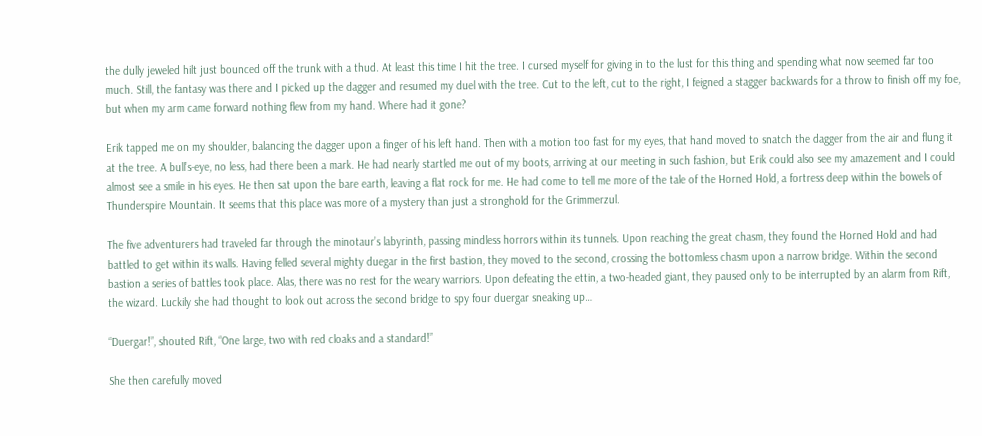the dully jeweled hilt just bounced off the trunk with a thud. At least this time I hit the tree. I cursed myself for giving in to the lust for this thing and spending what now seemed far too much. Still, the fantasy was there and I picked up the dagger and resumed my duel with the tree. Cut to the left, cut to the right, I feigned a stagger backwards for a throw to finish off my foe, but when my arm came forward nothing flew from my hand. Where had it gone?

Erik tapped me on my shoulder, balancing the dagger upon a finger of his left hand. Then with a motion too fast for my eyes, that hand moved to snatch the dagger from the air and flung it at the tree. A bull’s-eye, no less, had there been a mark. He had nearly startled me out of my boots, arriving at our meeting in such fashion, but Erik could also see my amazement and I could almost see a smile in his eyes. He then sat upon the bare earth, leaving a flat rock for me. He had come to tell me more of the tale of the Horned Hold, a fortress deep within the bowels of Thunderspire Mountain. It seems that this place was more of a mystery than just a stronghold for the Grimmerzul.

The five adventurers had traveled far through the minotaur’s labyrinth, passing mindless horrors within its tunnels. Upon reaching the great chasm, they found the Horned Hold and had battled to get within its walls. Having felled several mighty duegar in the first bastion, they moved to the second, crossing the bottomless chasm upon a narrow bridge. Within the second bastion a series of battles took place. Alas, there was no rest for the weary warriors. Upon defeating the ettin, a two-headed giant, they paused only to be interrupted by an alarm from Rift, the wizard. Luckily she had thought to look out across the second bridge to spy four duergar sneaking up…

“Duergar!”, shouted Rift, “One large, two with red cloaks and a standard!”

She then carefully moved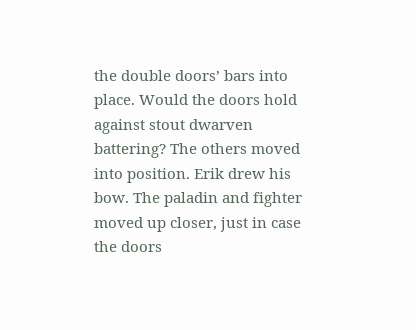the double doors’ bars into place. Would the doors hold against stout dwarven battering? The others moved into position. Erik drew his bow. The paladin and fighter moved up closer, just in case the doors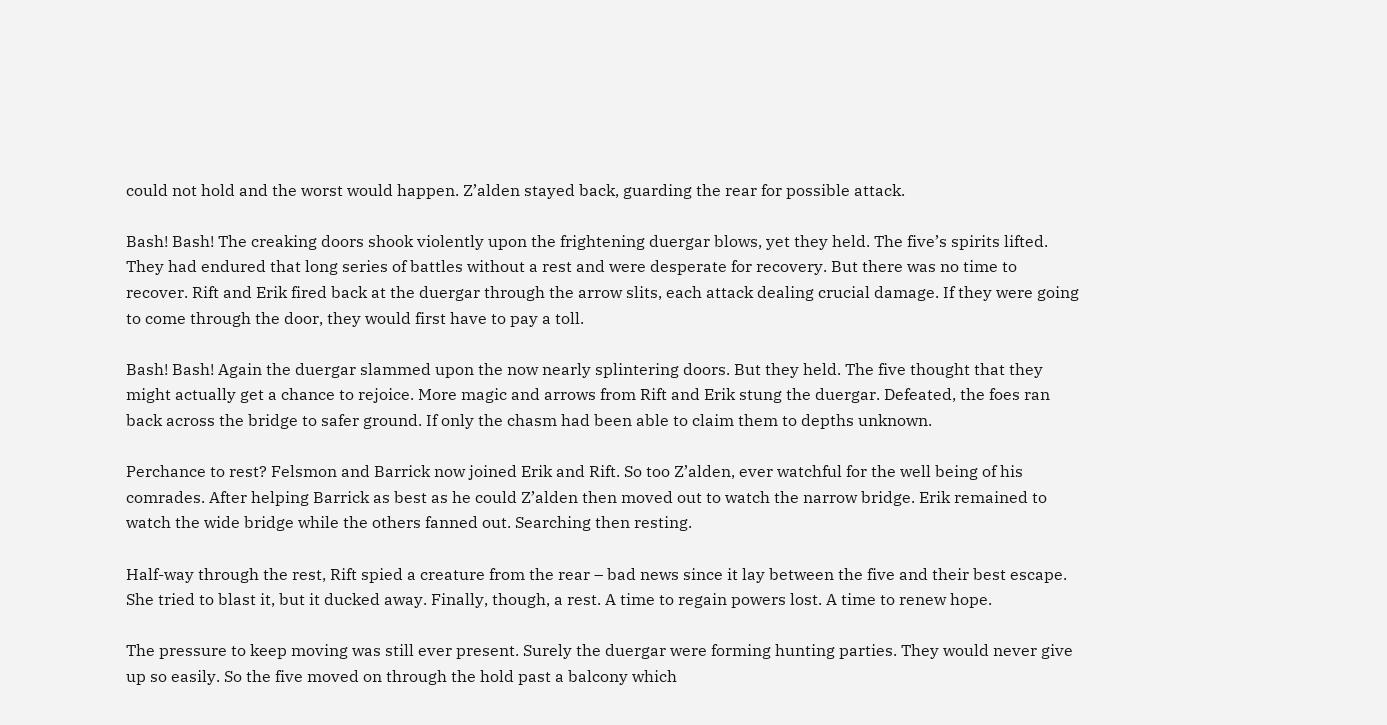could not hold and the worst would happen. Z’alden stayed back, guarding the rear for possible attack.

Bash! Bash! The creaking doors shook violently upon the frightening duergar blows, yet they held. The five’s spirits lifted. They had endured that long series of battles without a rest and were desperate for recovery. But there was no time to recover. Rift and Erik fired back at the duergar through the arrow slits, each attack dealing crucial damage. If they were going to come through the door, they would first have to pay a toll.

Bash! Bash! Again the duergar slammed upon the now nearly splintering doors. But they held. The five thought that they might actually get a chance to rejoice. More magic and arrows from Rift and Erik stung the duergar. Defeated, the foes ran back across the bridge to safer ground. If only the chasm had been able to claim them to depths unknown.

Perchance to rest? Felsmon and Barrick now joined Erik and Rift. So too Z’alden, ever watchful for the well being of his comrades. After helping Barrick as best as he could Z’alden then moved out to watch the narrow bridge. Erik remained to watch the wide bridge while the others fanned out. Searching then resting.

Half-way through the rest, Rift spied a creature from the rear – bad news since it lay between the five and their best escape. She tried to blast it, but it ducked away. Finally, though, a rest. A time to regain powers lost. A time to renew hope.

The pressure to keep moving was still ever present. Surely the duergar were forming hunting parties. They would never give up so easily. So the five moved on through the hold past a balcony which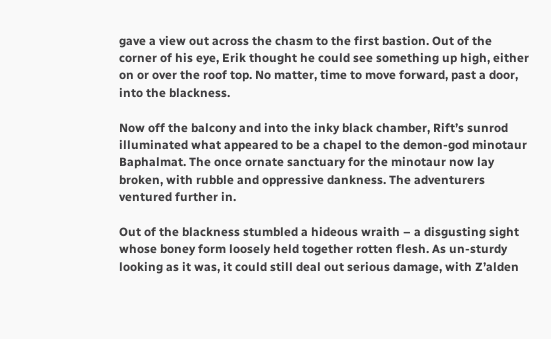gave a view out across the chasm to the first bastion. Out of the corner of his eye, Erik thought he could see something up high, either on or over the roof top. No matter, time to move forward, past a door, into the blackness.

Now off the balcony and into the inky black chamber, Rift’s sunrod illuminated what appeared to be a chapel to the demon-god minotaur Baphalmat. The once ornate sanctuary for the minotaur now lay broken, with rubble and oppressive dankness. The adventurers ventured further in.

Out of the blackness stumbled a hideous wraith – a disgusting sight whose boney form loosely held together rotten flesh. As un-sturdy looking as it was, it could still deal out serious damage, with Z’alden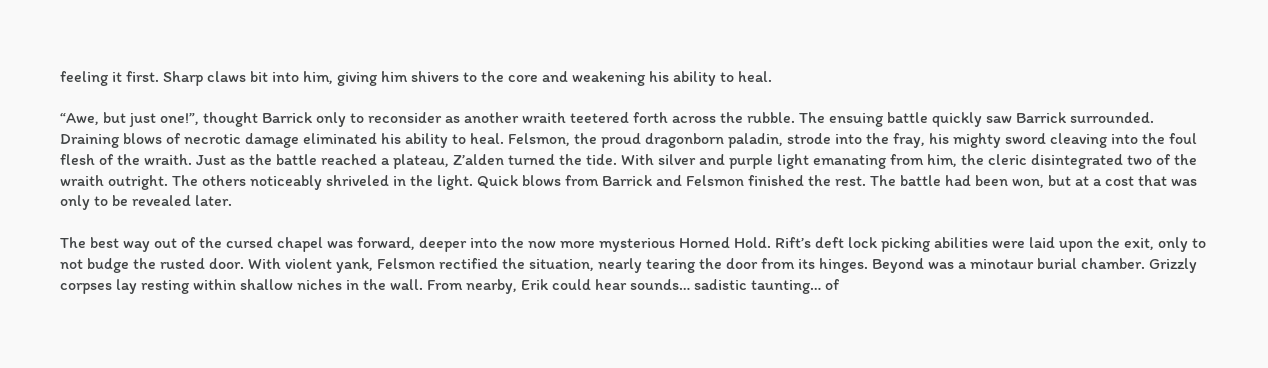feeling it first. Sharp claws bit into him, giving him shivers to the core and weakening his ability to heal.

“Awe, but just one!”, thought Barrick only to reconsider as another wraith teetered forth across the rubble. The ensuing battle quickly saw Barrick surrounded. Draining blows of necrotic damage eliminated his ability to heal. Felsmon, the proud dragonborn paladin, strode into the fray, his mighty sword cleaving into the foul flesh of the wraith. Just as the battle reached a plateau, Z’alden turned the tide. With silver and purple light emanating from him, the cleric disintegrated two of the wraith outright. The others noticeably shriveled in the light. Quick blows from Barrick and Felsmon finished the rest. The battle had been won, but at a cost that was only to be revealed later.

The best way out of the cursed chapel was forward, deeper into the now more mysterious Horned Hold. Rift’s deft lock picking abilities were laid upon the exit, only to not budge the rusted door. With violent yank, Felsmon rectified the situation, nearly tearing the door from its hinges. Beyond was a minotaur burial chamber. Grizzly corpses lay resting within shallow niches in the wall. From nearby, Erik could hear sounds… sadistic taunting… of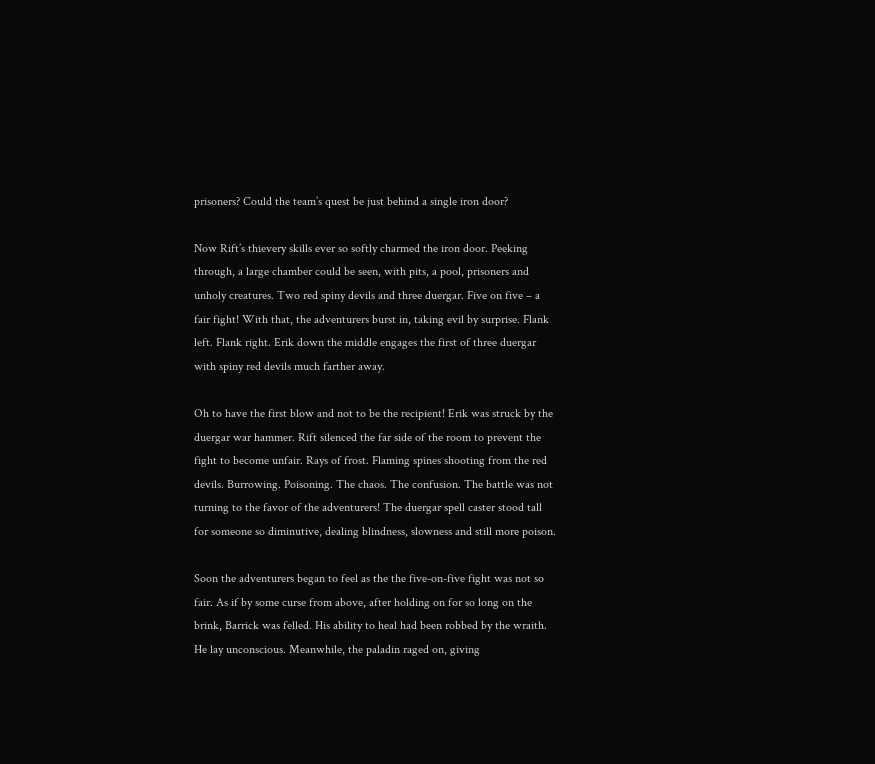prisoners? Could the team’s quest be just behind a single iron door?

Now Rift’s thievery skills ever so softly charmed the iron door. Peeking through, a large chamber could be seen, with pits, a pool, prisoners and unholy creatures. Two red spiny devils and three duergar. Five on five – a fair fight! With that, the adventurers burst in, taking evil by surprise. Flank left. Flank right. Erik down the middle engages the first of three duergar with spiny red devils much farther away.

Oh to have the first blow and not to be the recipient! Erik was struck by the duergar war hammer. Rift silenced the far side of the room to prevent the fight to become unfair. Rays of frost. Flaming spines shooting from the red devils. Burrowing. Poisoning. The chaos. The confusion. The battle was not turning to the favor of the adventurers! The duergar spell caster stood tall for someone so diminutive, dealing blindness, slowness and still more poison.

Soon the adventurers began to feel as the the five-on-five fight was not so fair. As if by some curse from above, after holding on for so long on the brink, Barrick was felled. His ability to heal had been robbed by the wraith. He lay unconscious. Meanwhile, the paladin raged on, giving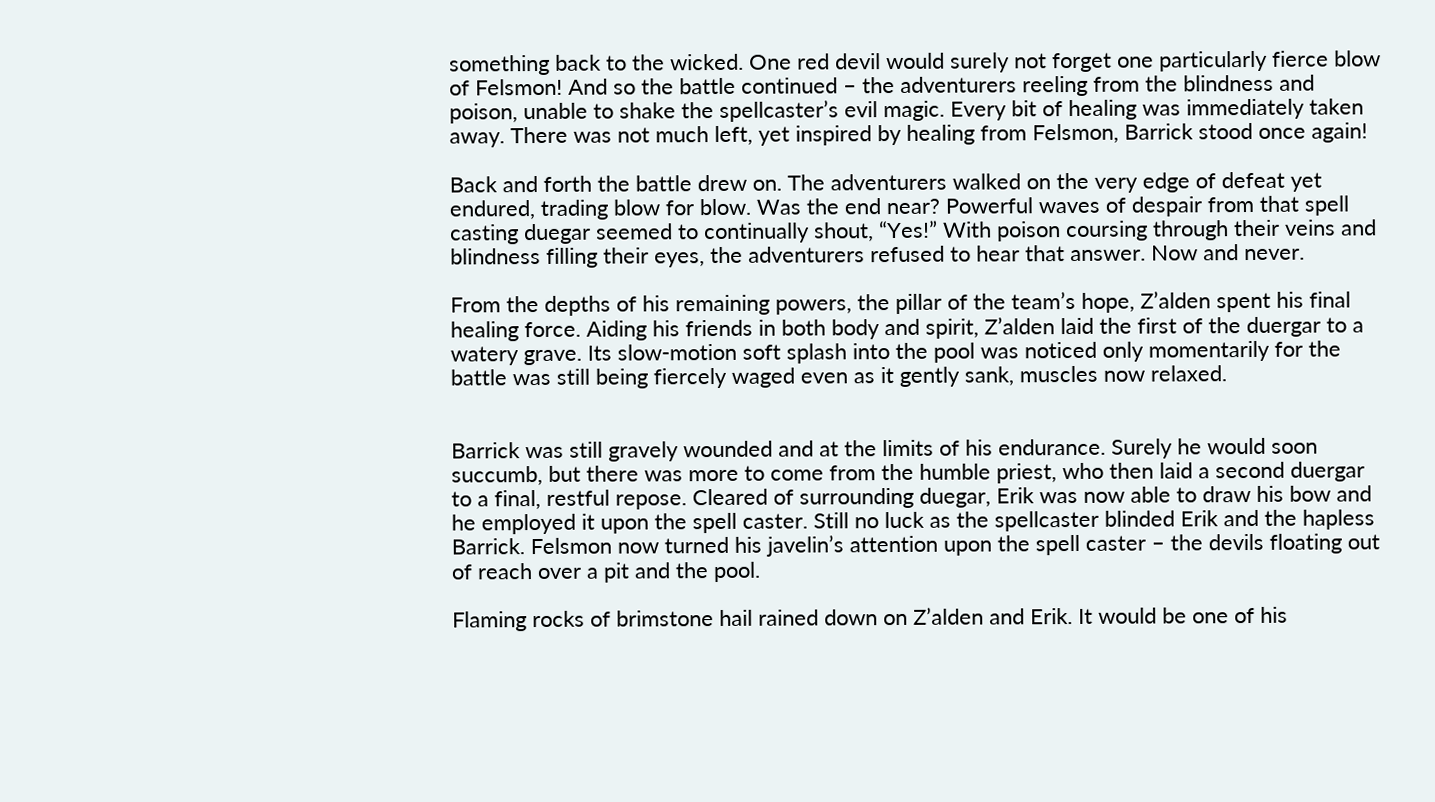something back to the wicked. One red devil would surely not forget one particularly fierce blow of Felsmon! And so the battle continued – the adventurers reeling from the blindness and poison, unable to shake the spellcaster’s evil magic. Every bit of healing was immediately taken away. There was not much left, yet inspired by healing from Felsmon, Barrick stood once again!

Back and forth the battle drew on. The adventurers walked on the very edge of defeat yet endured, trading blow for blow. Was the end near? Powerful waves of despair from that spell casting duegar seemed to continually shout, “Yes!” With poison coursing through their veins and blindness filling their eyes, the adventurers refused to hear that answer. Now and never.

From the depths of his remaining powers, the pillar of the team’s hope, Z’alden spent his final healing force. Aiding his friends in both body and spirit, Z’alden laid the first of the duergar to a watery grave. Its slow-motion soft splash into the pool was noticed only momentarily for the battle was still being fiercely waged even as it gently sank, muscles now relaxed.


Barrick was still gravely wounded and at the limits of his endurance. Surely he would soon succumb, but there was more to come from the humble priest, who then laid a second duergar to a final, restful repose. Cleared of surrounding duegar, Erik was now able to draw his bow and he employed it upon the spell caster. Still no luck as the spellcaster blinded Erik and the hapless Barrick. Felsmon now turned his javelin’s attention upon the spell caster – the devils floating out of reach over a pit and the pool.

Flaming rocks of brimstone hail rained down on Z’alden and Erik. It would be one of his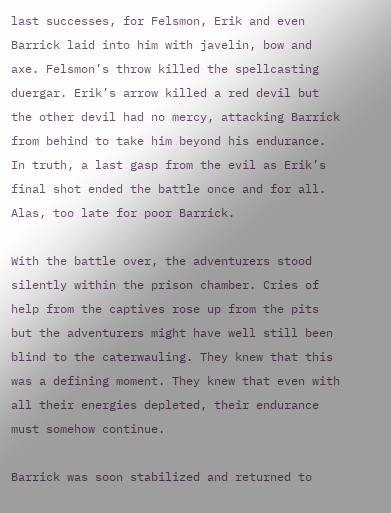last successes, for Felsmon, Erik and even Barrick laid into him with javelin, bow and axe. Felsmon’s throw killed the spellcasting duergar. Erik’s arrow killed a red devil but the other devil had no mercy, attacking Barrick from behind to take him beyond his endurance. In truth, a last gasp from the evil as Erik’s final shot ended the battle once and for all. Alas, too late for poor Barrick.

With the battle over, the adventurers stood silently within the prison chamber. Cries of help from the captives rose up from the pits but the adventurers might have well still been blind to the caterwauling. They knew that this was a defining moment. They knew that even with all their energies depleted, their endurance must somehow continue.

Barrick was soon stabilized and returned to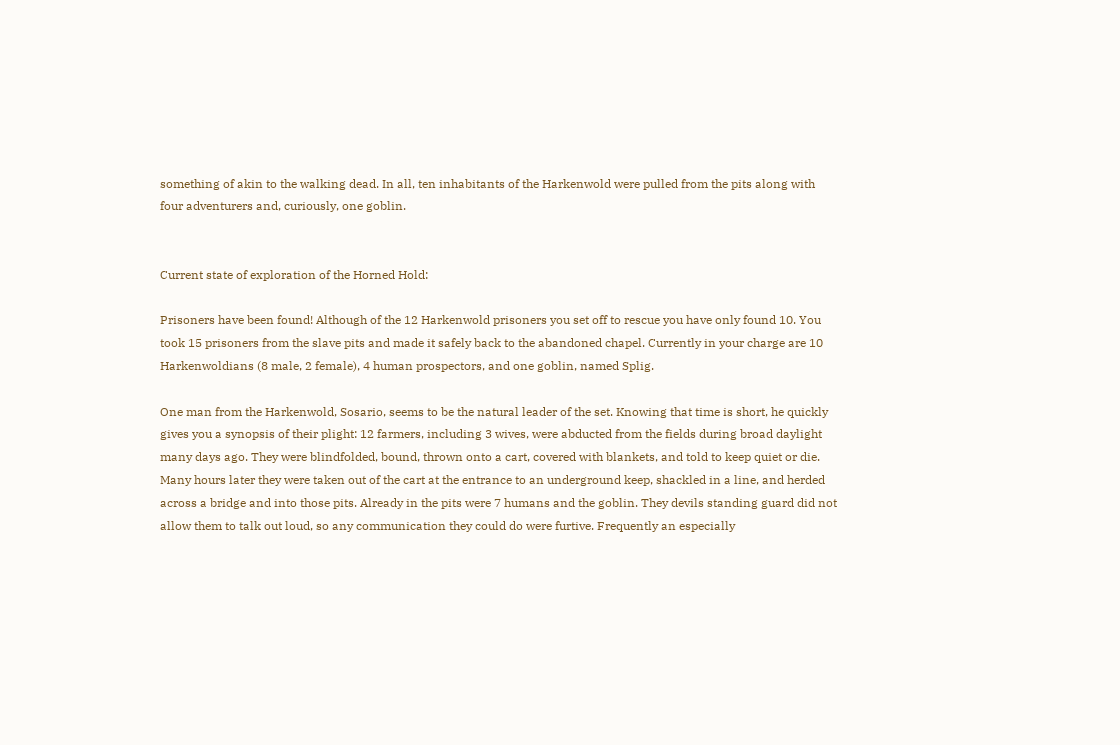something of akin to the walking dead. In all, ten inhabitants of the Harkenwold were pulled from the pits along with four adventurers and, curiously, one goblin.


Current state of exploration of the Horned Hold:

Prisoners have been found! Although of the 12 Harkenwold prisoners you set off to rescue you have only found 10. You took 15 prisoners from the slave pits and made it safely back to the abandoned chapel. Currently in your charge are 10 Harkenwoldians (8 male, 2 female), 4 human prospectors, and one goblin, named Splig.

One man from the Harkenwold, Sosario, seems to be the natural leader of the set. Knowing that time is short, he quickly gives you a synopsis of their plight: 12 farmers, including 3 wives, were abducted from the fields during broad daylight many days ago. They were blindfolded, bound, thrown onto a cart, covered with blankets, and told to keep quiet or die. Many hours later they were taken out of the cart at the entrance to an underground keep, shackled in a line, and herded across a bridge and into those pits. Already in the pits were 7 humans and the goblin. They devils standing guard did not allow them to talk out loud, so any communication they could do were furtive. Frequently an especially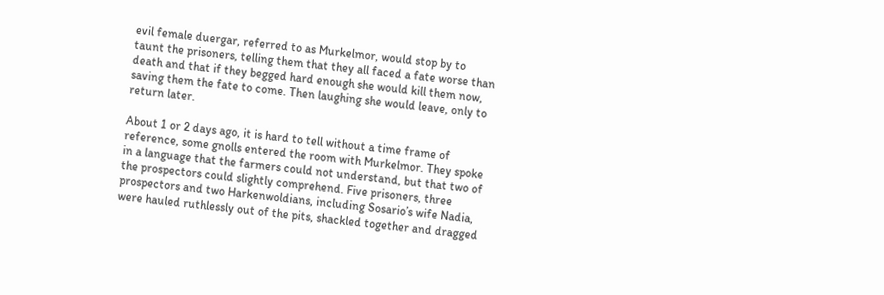evil female duergar, referred to as Murkelmor, would stop by to taunt the prisoners, telling them that they all faced a fate worse than death and that if they begged hard enough she would kill them now, saving them the fate to come. Then laughing she would leave, only to return later.

About 1 or 2 days ago, it is hard to tell without a time frame of reference, some gnolls entered the room with Murkelmor. They spoke in a language that the farmers could not understand, but that two of the prospectors could slightly comprehend. Five prisoners, three prospectors and two Harkenwoldians, including Sosario’s wife Nadia, were hauled ruthlessly out of the pits, shackled together and dragged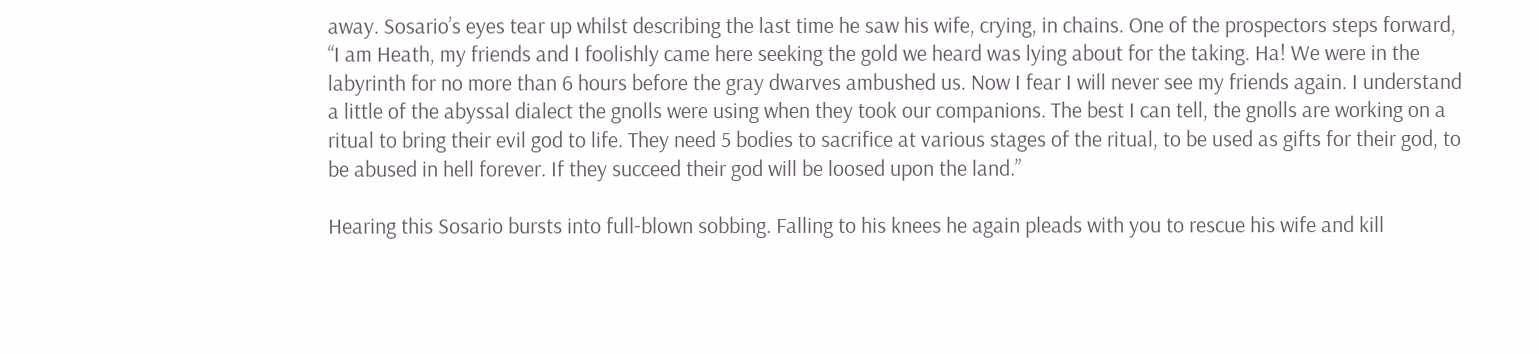away. Sosario’s eyes tear up whilst describing the last time he saw his wife, crying, in chains. One of the prospectors steps forward, “I am Heath, my friends and I foolishly came here seeking the gold we heard was lying about for the taking. Ha! We were in the labyrinth for no more than 6 hours before the gray dwarves ambushed us. Now I fear I will never see my friends again. I understand a little of the abyssal dialect the gnolls were using when they took our companions. The best I can tell, the gnolls are working on a ritual to bring their evil god to life. They need 5 bodies to sacrifice at various stages of the ritual, to be used as gifts for their god, to be abused in hell forever. If they succeed their god will be loosed upon the land.”

Hearing this Sosario bursts into full-blown sobbing. Falling to his knees he again pleads with you to rescue his wife and kill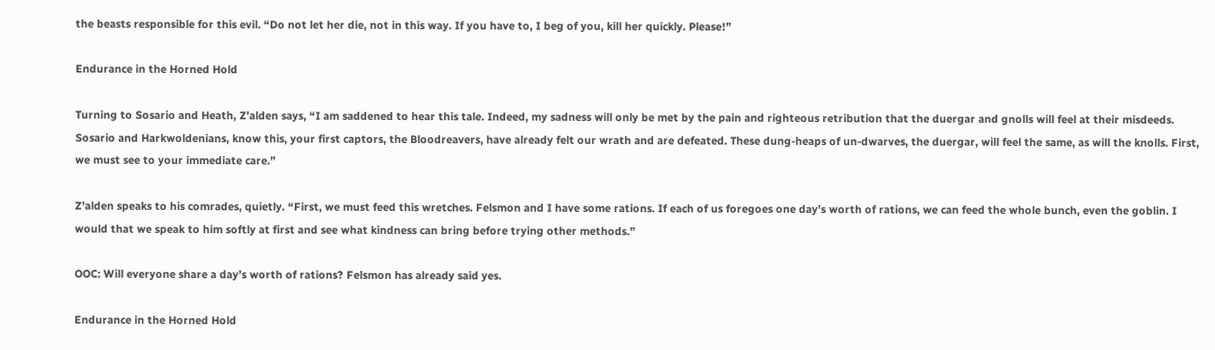the beasts responsible for this evil. “Do not let her die, not in this way. If you have to, I beg of you, kill her quickly. Please!”

Endurance in the Horned Hold

Turning to Sosario and Heath, Z’alden says, “I am saddened to hear this tale. Indeed, my sadness will only be met by the pain and righteous retribution that the duergar and gnolls will feel at their misdeeds. Sosario and Harkwoldenians, know this, your first captors, the Bloodreavers, have already felt our wrath and are defeated. These dung-heaps of un-dwarves, the duergar, will feel the same, as will the knolls. First, we must see to your immediate care.”

Z’alden speaks to his comrades, quietly. “First, we must feed this wretches. Felsmon and I have some rations. If each of us foregoes one day’s worth of rations, we can feed the whole bunch, even the goblin. I would that we speak to him softly at first and see what kindness can bring before trying other methods.”

OOC: Will everyone share a day’s worth of rations? Felsmon has already said yes.

Endurance in the Horned Hold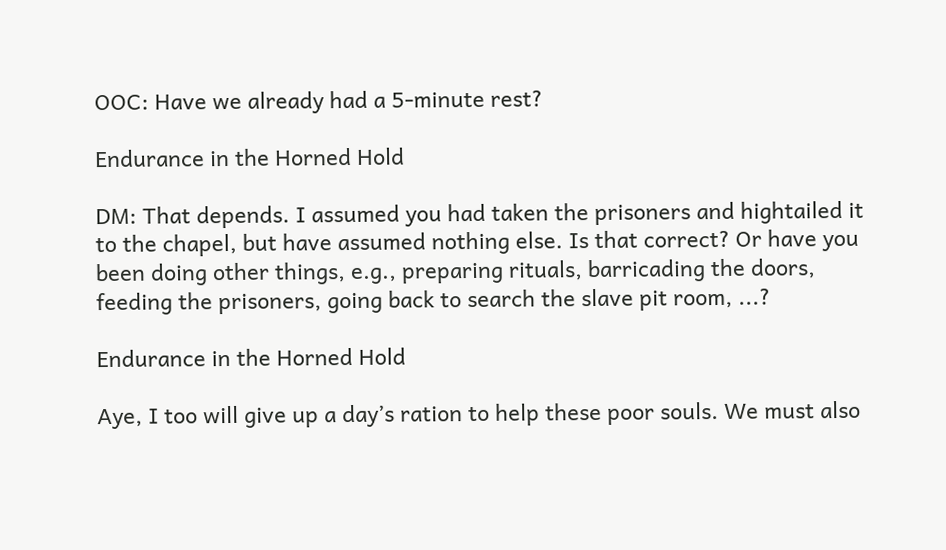OOC: Have we already had a 5-minute rest?

Endurance in the Horned Hold

DM: That depends. I assumed you had taken the prisoners and hightailed it to the chapel, but have assumed nothing else. Is that correct? Or have you been doing other things, e.g., preparing rituals, barricading the doors, feeding the prisoners, going back to search the slave pit room, ...?

Endurance in the Horned Hold

Aye, I too will give up a day’s ration to help these poor souls. We must also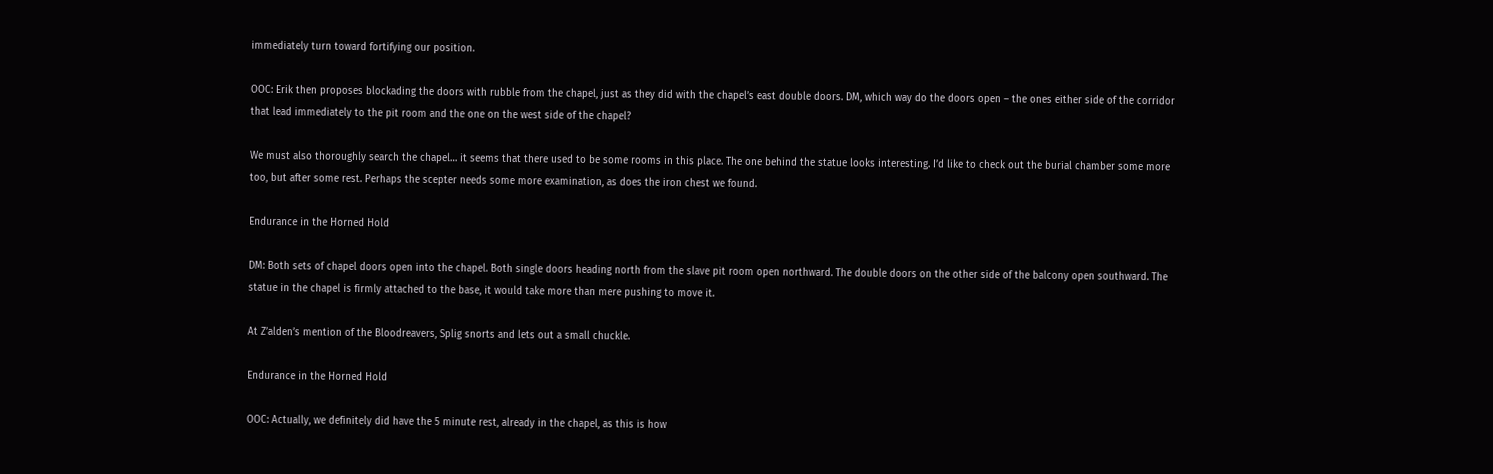immediately turn toward fortifying our position.

OOC: Erik then proposes blockading the doors with rubble from the chapel, just as they did with the chapel’s east double doors. DM, which way do the doors open – the ones either side of the corridor that lead immediately to the pit room and the one on the west side of the chapel?

We must also thoroughly search the chapel… it seems that there used to be some rooms in this place. The one behind the statue looks interesting. I’d like to check out the burial chamber some more too, but after some rest. Perhaps the scepter needs some more examination, as does the iron chest we found.

Endurance in the Horned Hold

DM: Both sets of chapel doors open into the chapel. Both single doors heading north from the slave pit room open northward. The double doors on the other side of the balcony open southward. The statue in the chapel is firmly attached to the base, it would take more than mere pushing to move it.

At Z’alden’s mention of the Bloodreavers, Splig snorts and lets out a small chuckle.

Endurance in the Horned Hold

OOC: Actually, we definitely did have the 5 minute rest, already in the chapel, as this is how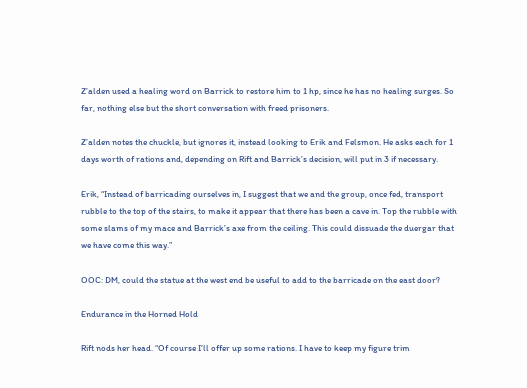Z’alden used a healing word on Barrick to restore him to 1 hp, since he has no healing surges. So far, nothing else but the short conversation with freed prisoners.

Z’alden notes the chuckle, but ignores it, instead looking to Erik and Felsmon. He asks each for 1 days worth of rations and, depending on Rift and Barrick’s decision, will put in 3 if necessary.

Erik, “Instead of barricading ourselves in, I suggest that we and the group, once fed, transport rubble to the top of the stairs, to make it appear that there has been a cave in. Top the rubble with some slams of my mace and Barrick’s axe from the ceiling. This could dissuade the duergar that we have come this way.”

OOC: DM, could the statue at the west end be useful to add to the barricade on the east door?

Endurance in the Horned Hold

Rift nods her head. “Of course I’ll offer up some rations. I have to keep my figure trim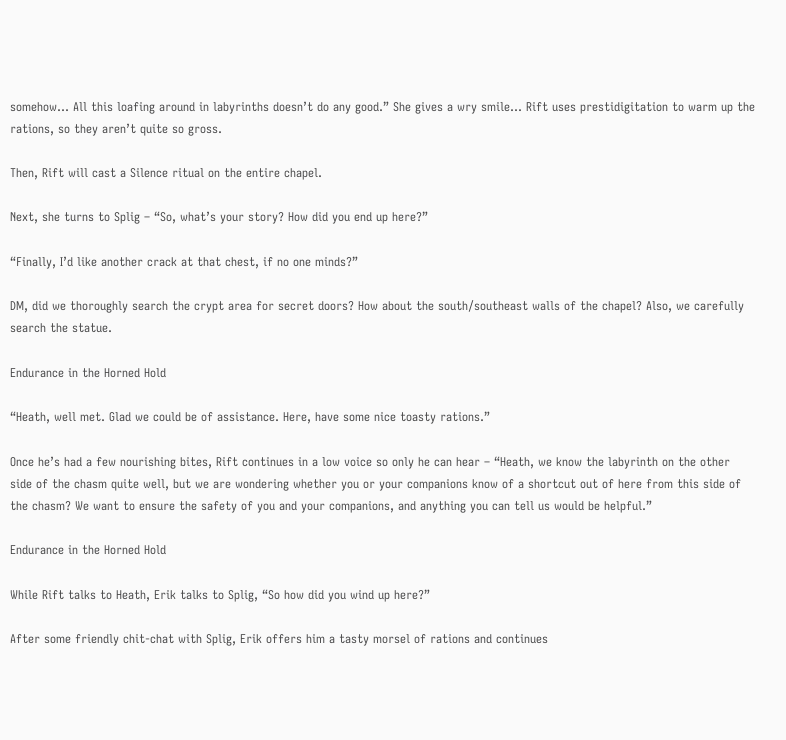somehow… All this loafing around in labyrinths doesn’t do any good.” She gives a wry smile… Rift uses prestidigitation to warm up the rations, so they aren’t quite so gross.

Then, Rift will cast a Silence ritual on the entire chapel.

Next, she turns to Splig – “So, what’s your story? How did you end up here?”

“Finally, I’d like another crack at that chest, if no one minds?”

DM, did we thoroughly search the crypt area for secret doors? How about the south/southeast walls of the chapel? Also, we carefully search the statue.

Endurance in the Horned Hold

“Heath, well met. Glad we could be of assistance. Here, have some nice toasty rations.”

Once he’s had a few nourishing bites, Rift continues in a low voice so only he can hear – “Heath, we know the labyrinth on the other side of the chasm quite well, but we are wondering whether you or your companions know of a shortcut out of here from this side of the chasm? We want to ensure the safety of you and your companions, and anything you can tell us would be helpful.”

Endurance in the Horned Hold

While Rift talks to Heath, Erik talks to Splig, “So how did you wind up here?”

After some friendly chit-chat with Splig, Erik offers him a tasty morsel of rations and continues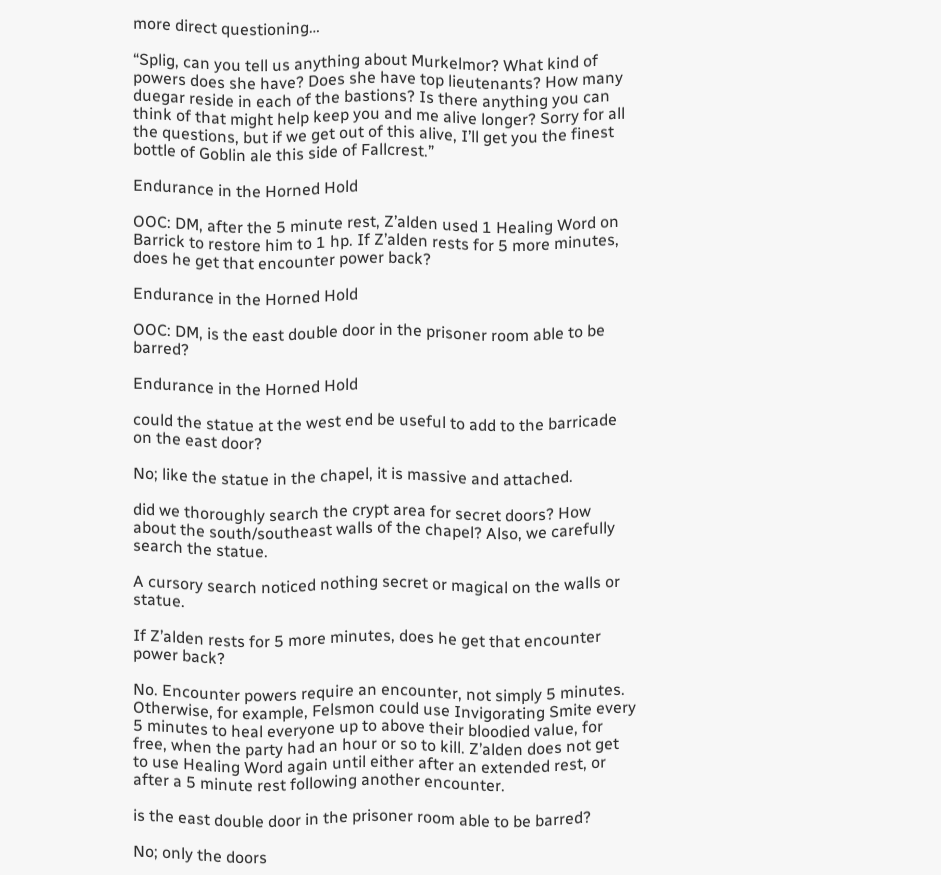more direct questioning…

“Splig, can you tell us anything about Murkelmor? What kind of powers does she have? Does she have top lieutenants? How many duegar reside in each of the bastions? Is there anything you can think of that might help keep you and me alive longer? Sorry for all the questions, but if we get out of this alive, I’ll get you the finest bottle of Goblin ale this side of Fallcrest.”

Endurance in the Horned Hold

OOC: DM, after the 5 minute rest, Z’alden used 1 Healing Word on Barrick to restore him to 1 hp. If Z’alden rests for 5 more minutes, does he get that encounter power back?

Endurance in the Horned Hold

OOC: DM, is the east double door in the prisoner room able to be barred?

Endurance in the Horned Hold

could the statue at the west end be useful to add to the barricade on the east door?

No; like the statue in the chapel, it is massive and attached.

did we thoroughly search the crypt area for secret doors? How about the south/southeast walls of the chapel? Also, we carefully search the statue.

A cursory search noticed nothing secret or magical on the walls or statue.

If Z’alden rests for 5 more minutes, does he get that encounter power back?

No. Encounter powers require an encounter, not simply 5 minutes. Otherwise, for example, Felsmon could use Invigorating Smite every 5 minutes to heal everyone up to above their bloodied value, for free, when the party had an hour or so to kill. Z’alden does not get to use Healing Word again until either after an extended rest, or after a 5 minute rest following another encounter.

is the east double door in the prisoner room able to be barred?

No; only the doors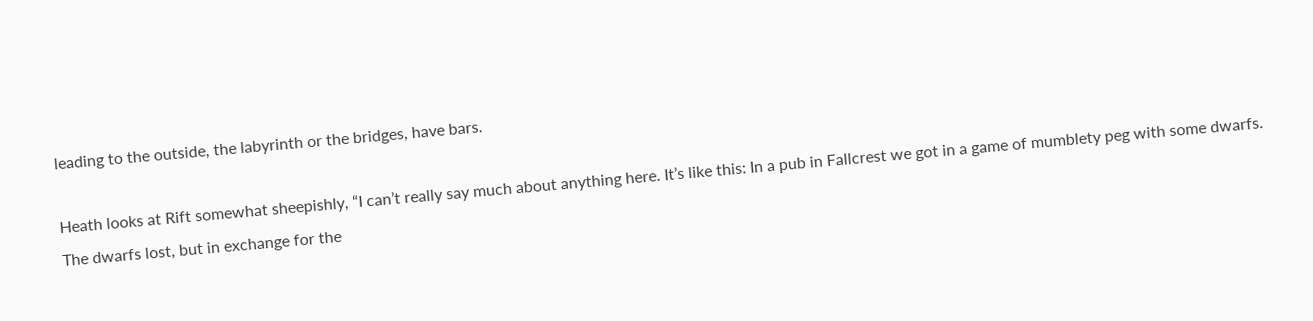leading to the outside, the labyrinth or the bridges, have bars.

Heath looks at Rift somewhat sheepishly, “I can’t really say much about anything here. It’s like this: In a pub in Fallcrest we got in a game of mumblety peg with some dwarfs. The dwarfs lost, but in exchange for the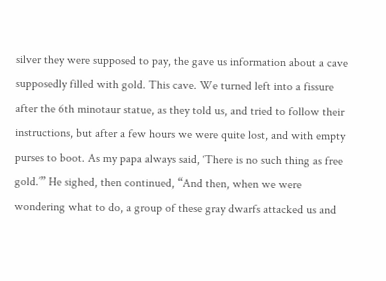silver they were supposed to pay, the gave us information about a cave supposedly filled with gold. This cave. We turned left into a fissure after the 6th minotaur statue, as they told us, and tried to follow their instructions, but after a few hours we were quite lost, and with empty purses to boot. As my papa always said, ‘There is no such thing as free gold.’” He sighed, then continued, “And then, when we were wondering what to do, a group of these gray dwarfs attacked us and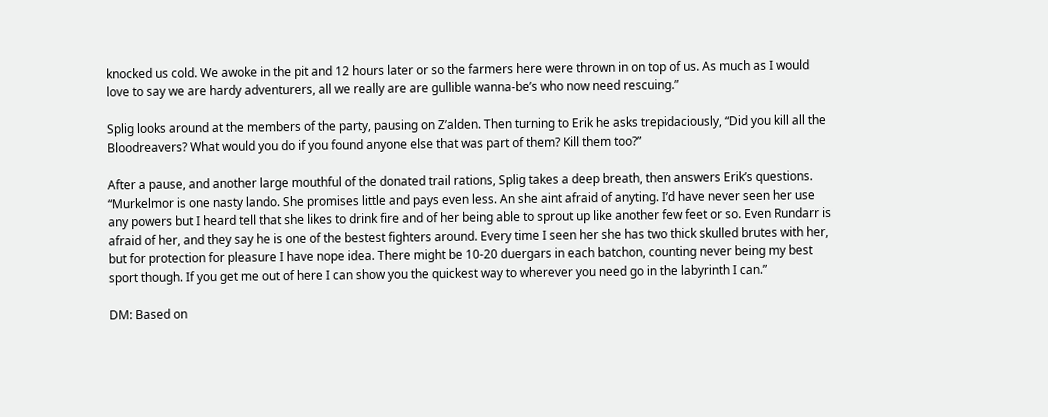knocked us cold. We awoke in the pit and 12 hours later or so the farmers here were thrown in on top of us. As much as I would love to say we are hardy adventurers, all we really are are gullible wanna-be’s who now need rescuing.”

Splig looks around at the members of the party, pausing on Z’alden. Then turning to Erik he asks trepidaciously, “Did you kill all the Bloodreavers? What would you do if you found anyone else that was part of them? Kill them too?”

After a pause, and another large mouthful of the donated trail rations, Splig takes a deep breath, then answers Erik’s questions. “Murkelmor is one nasty lando. She promises little and pays even less. An she aint afraid of anyting. I’d have never seen her use any powers but I heard tell that she likes to drink fire and of her being able to sprout up like another few feet or so. Even Rundarr is afraid of her, and they say he is one of the bestest fighters around. Every time I seen her she has two thick skulled brutes with her, but for protection for pleasure I have nope idea. There might be 10-20 duergars in each batchon, counting never being my best sport though. If you get me out of here I can show you the quickest way to wherever you need go in the labyrinth I can.”

DM: Based on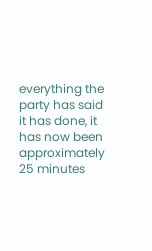everything the party has said it has done, it has now been approximately 25 minutes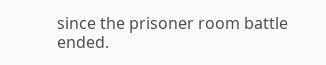since the prisoner room battle ended.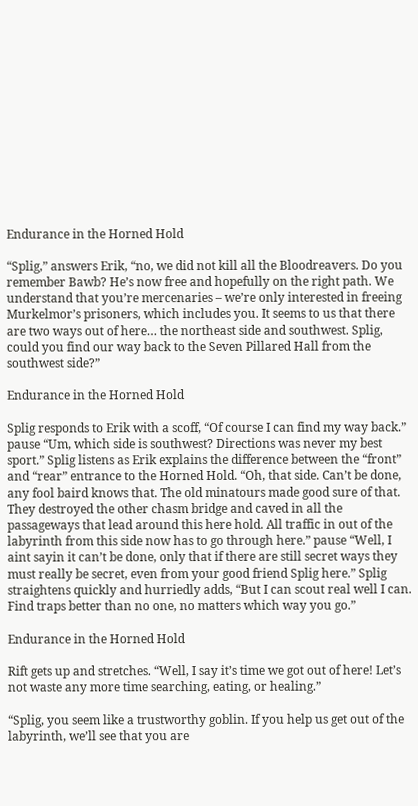Endurance in the Horned Hold

“Splig,” answers Erik, “no, we did not kill all the Bloodreavers. Do you remember Bawb? He’s now free and hopefully on the right path. We understand that you’re mercenaries – we’re only interested in freeing Murkelmor’s prisoners, which includes you. It seems to us that there are two ways out of here… the northeast side and southwest. Splig, could you find our way back to the Seven Pillared Hall from the southwest side?”

Endurance in the Horned Hold

Splig responds to Erik with a scoff, “Of course I can find my way back.” pause “Um, which side is southwest? Directions was never my best sport.” Splig listens as Erik explains the difference between the “front” and “rear” entrance to the Horned Hold. “Oh, that side. Can’t be done, any fool baird knows that. The old minatours made good sure of that. They destroyed the other chasm bridge and caved in all the passageways that lead around this here hold. All traffic in out of the labyrinth from this side now has to go through here.” pause “Well, I aint sayin it can’t be done, only that if there are still secret ways they must really be secret, even from your good friend Splig here.” Splig straightens quickly and hurriedly adds, “But I can scout real well I can. Find traps better than no one, no matters which way you go.”

Endurance in the Horned Hold

Rift gets up and stretches. “Well, I say it’s time we got out of here! Let’s not waste any more time searching, eating, or healing.”

“Splig, you seem like a trustworthy goblin. If you help us get out of the labyrinth, we’ll see that you are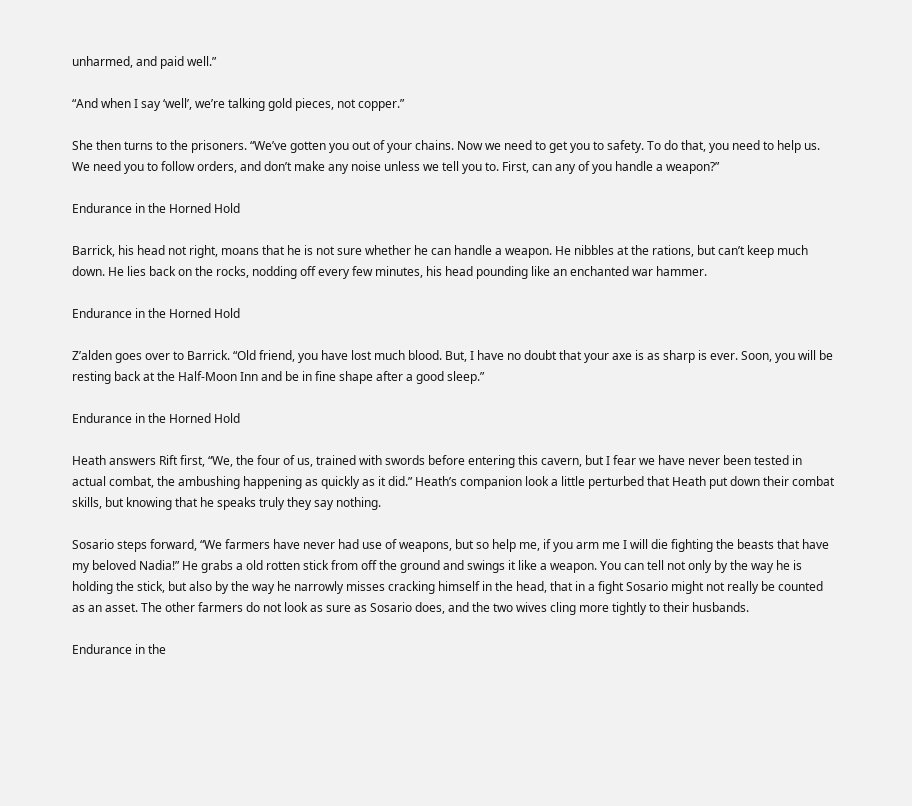unharmed, and paid well.”

“And when I say ‘well’, we’re talking gold pieces, not copper.”

She then turns to the prisoners. “We’ve gotten you out of your chains. Now we need to get you to safety. To do that, you need to help us. We need you to follow orders, and don’t make any noise unless we tell you to. First, can any of you handle a weapon?”

Endurance in the Horned Hold

Barrick, his head not right, moans that he is not sure whether he can handle a weapon. He nibbles at the rations, but can’t keep much down. He lies back on the rocks, nodding off every few minutes, his head pounding like an enchanted war hammer.

Endurance in the Horned Hold

Z’alden goes over to Barrick. “Old friend, you have lost much blood. But, I have no doubt that your axe is as sharp is ever. Soon, you will be resting back at the Half-Moon Inn and be in fine shape after a good sleep.”

Endurance in the Horned Hold

Heath answers Rift first, “We, the four of us, trained with swords before entering this cavern, but I fear we have never been tested in actual combat, the ambushing happening as quickly as it did.” Heath’s companion look a little perturbed that Heath put down their combat skills, but knowing that he speaks truly they say nothing.

Sosario steps forward, “We farmers have never had use of weapons, but so help me, if you arm me I will die fighting the beasts that have my beloved Nadia!” He grabs a old rotten stick from off the ground and swings it like a weapon. You can tell not only by the way he is holding the stick, but also by the way he narrowly misses cracking himself in the head, that in a fight Sosario might not really be counted as an asset. The other farmers do not look as sure as Sosario does, and the two wives cling more tightly to their husbands.

Endurance in the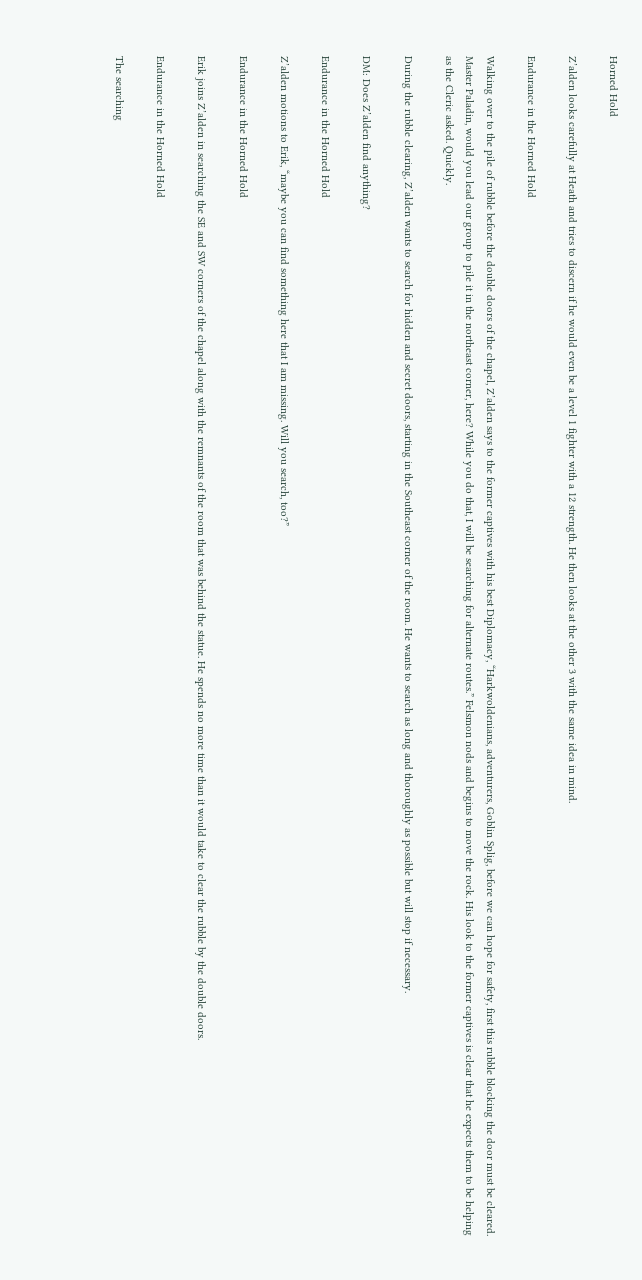Horned Hold

Z’alden looks carefully at Heath and tries to discern if he would even be a level 1 fighter with a 12 strength. He then looks at the other 3 with the same idea in mind.

Endurance in the Horned Hold

Walking over to the pile of rubble before the double doors of the chapel, Z’alden says to the former captives with his best Diplomacy, “Harkwoldenians, adventurers, Goblin Splig, before we can hope for safety, first this rubble blocking the door must be cleared. Master Paladin, would you lead our group to pile it in the northeast corner, here? While you do that, I will be searching for alternate routes.” Felsmon nods and begins to move the rock. His look to the former captives is clear that he expects them to be helping as the Cleric asked. Quickly.

During the rubble clearing, Z’alden wants to search for hidden and secret doors, starting in the Southeast corner of the room. He wants to search as long and thoroughly as possible but will stop if necessary.

DM: Does Z’alden find anything?

Endurance in the Horned Hold

Z’alden motions to Erik, “maybe you can find something here that I am missing. Will you search, too?”

Endurance in the Horned Hold

Erik joins Z’alden in searching the SE and SW corners of the chapel along with the remnants of the room that was behind the statue. He spends no more time than it would take to clear the rubble by the double doors.

Endurance in the Horned Hold

The searching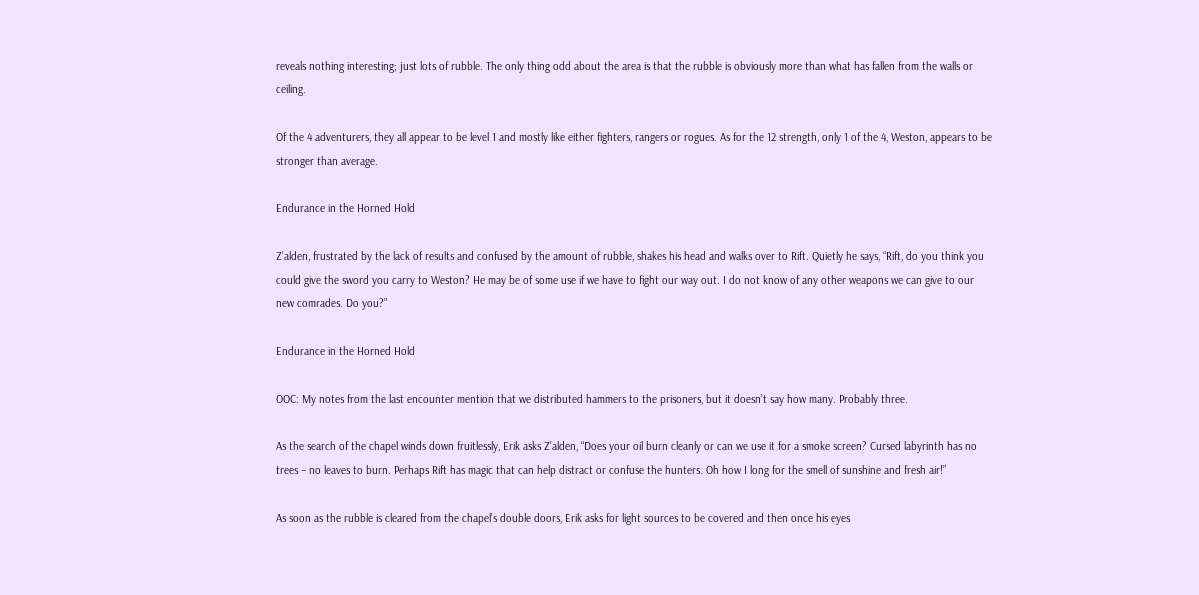reveals nothing interesting; just lots of rubble. The only thing odd about the area is that the rubble is obviously more than what has fallen from the walls or ceiling.

Of the 4 adventurers, they all appear to be level 1 and mostly like either fighters, rangers or rogues. As for the 12 strength, only 1 of the 4, Weston, appears to be stronger than average.

Endurance in the Horned Hold

Z’alden, frustrated by the lack of results and confused by the amount of rubble, shakes his head and walks over to Rift. Quietly he says, “Rift, do you think you could give the sword you carry to Weston? He may be of some use if we have to fight our way out. I do not know of any other weapons we can give to our new comrades. Do you?”

Endurance in the Horned Hold

OOC: My notes from the last encounter mention that we distributed hammers to the prisoners, but it doesn’t say how many. Probably three.

As the search of the chapel winds down fruitlessly, Erik asks Z’alden, “Does your oil burn cleanly or can we use it for a smoke screen? Cursed labyrinth has no trees – no leaves to burn. Perhaps Rift has magic that can help distract or confuse the hunters. Oh how I long for the smell of sunshine and fresh air!”

As soon as the rubble is cleared from the chapel’s double doors, Erik asks for light sources to be covered and then once his eyes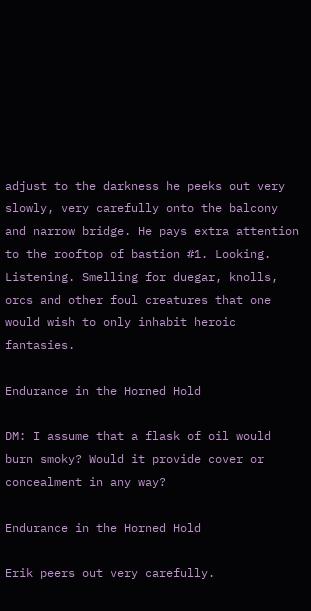adjust to the darkness he peeks out very slowly, very carefully onto the balcony and narrow bridge. He pays extra attention to the rooftop of bastion #1. Looking. Listening. Smelling for duegar, knolls, orcs and other foul creatures that one would wish to only inhabit heroic fantasies.

Endurance in the Horned Hold

DM: I assume that a flask of oil would burn smoky? Would it provide cover or concealment in any way?

Endurance in the Horned Hold

Erik peers out very carefully.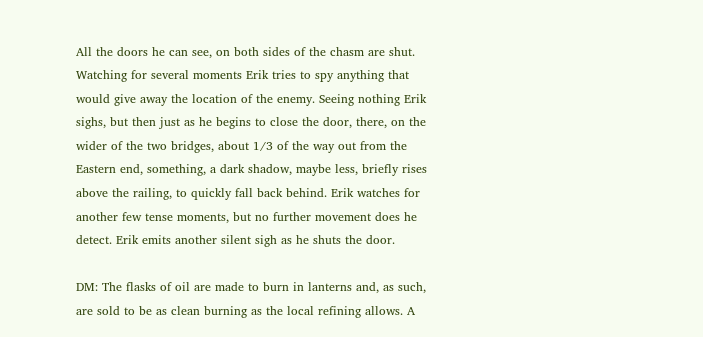All the doors he can see, on both sides of the chasm are shut. Watching for several moments Erik tries to spy anything that would give away the location of the enemy. Seeing nothing Erik sighs, but then just as he begins to close the door, there, on the wider of the two bridges, about 1/3 of the way out from the Eastern end, something, a dark shadow, maybe less, briefly rises above the railing, to quickly fall back behind. Erik watches for another few tense moments, but no further movement does he detect. Erik emits another silent sigh as he shuts the door.

DM: The flasks of oil are made to burn in lanterns and, as such, are sold to be as clean burning as the local refining allows. A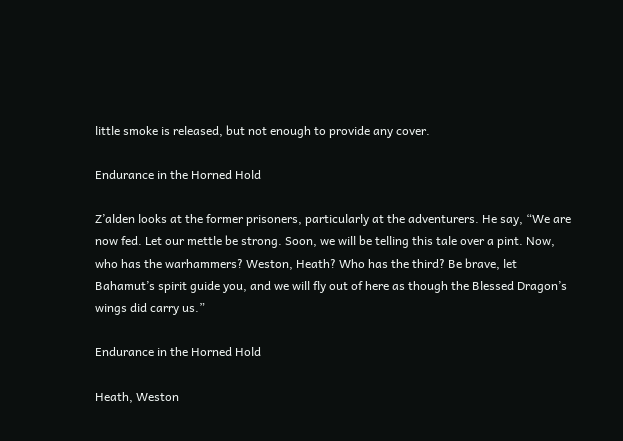little smoke is released, but not enough to provide any cover.

Endurance in the Horned Hold

Z’alden looks at the former prisoners, particularly at the adventurers. He say, “We are now fed. Let our mettle be strong. Soon, we will be telling this tale over a pint. Now, who has the warhammers? Weston, Heath? Who has the third? Be brave, let Bahamut’s spirit guide you, and we will fly out of here as though the Blessed Dragon’s wings did carry us.”

Endurance in the Horned Hold

Heath, Weston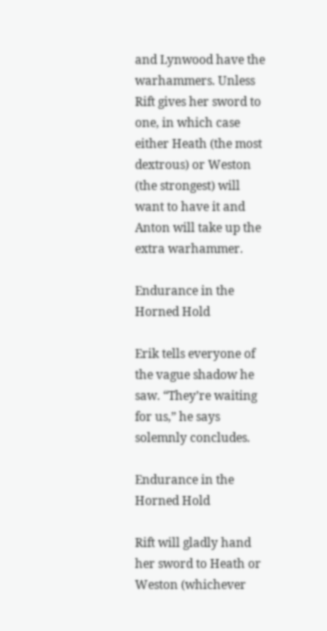and Lynwood have the warhammers. Unless Rift gives her sword to one, in which case either Heath (the most dextrous) or Weston (the strongest) will want to have it and Anton will take up the extra warhammer.

Endurance in the Horned Hold

Erik tells everyone of the vague shadow he saw. “They’re waiting for us,” he says solemnly concludes.

Endurance in the Horned Hold

Rift will gladly hand her sword to Heath or Weston (whichever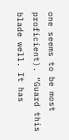one seems to be most proficient). “Guard this blade well. It has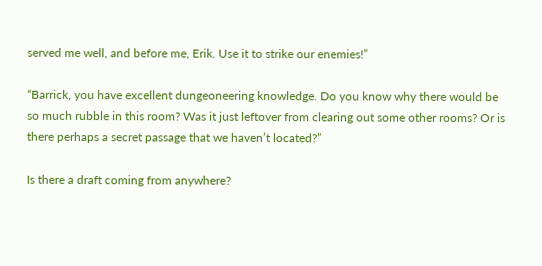served me well, and before me, Erik. Use it to strike our enemies!”

“Barrick, you have excellent dungeoneering knowledge. Do you know why there would be so much rubble in this room? Was it just leftover from clearing out some other rooms? Or is there perhaps a secret passage that we haven’t located?”

Is there a draft coming from anywhere?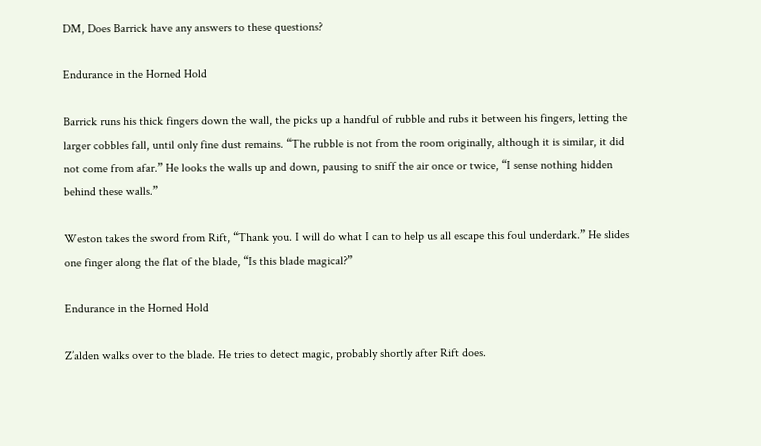DM, Does Barrick have any answers to these questions?

Endurance in the Horned Hold

Barrick runs his thick fingers down the wall, the picks up a handful of rubble and rubs it between his fingers, letting the larger cobbles fall, until only fine dust remains. “The rubble is not from the room originally, although it is similar, it did not come from afar.” He looks the walls up and down, pausing to sniff the air once or twice, “I sense nothing hidden behind these walls.”

Weston takes the sword from Rift, “Thank you. I will do what I can to help us all escape this foul underdark.” He slides one finger along the flat of the blade, “Is this blade magical?”

Endurance in the Horned Hold

Z’alden walks over to the blade. He tries to detect magic, probably shortly after Rift does.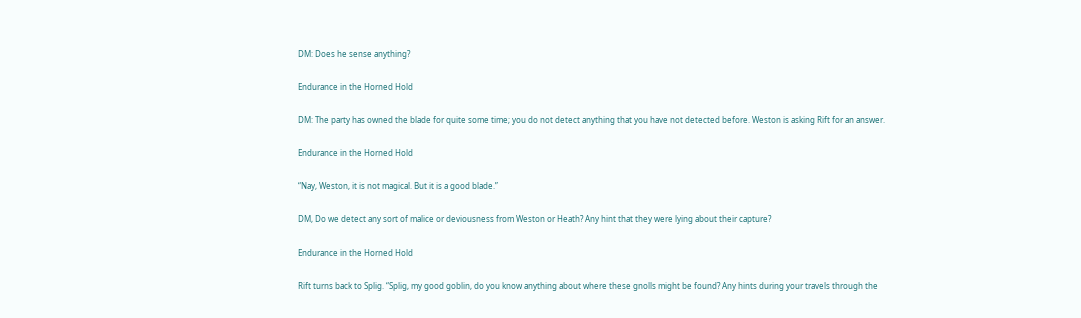DM: Does he sense anything?

Endurance in the Horned Hold

DM: The party has owned the blade for quite some time; you do not detect anything that you have not detected before. Weston is asking Rift for an answer.

Endurance in the Horned Hold

“Nay, Weston, it is not magical. But it is a good blade.”

DM, Do we detect any sort of malice or deviousness from Weston or Heath? Any hint that they were lying about their capture?

Endurance in the Horned Hold

Rift turns back to Splig. “Splig, my good goblin, do you know anything about where these gnolls might be found? Any hints during your travels through the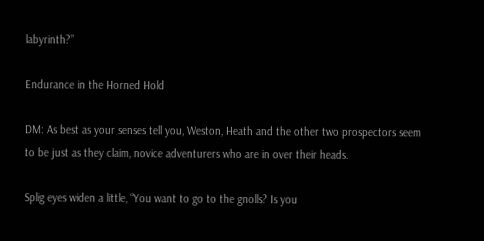labyrinth?”

Endurance in the Horned Hold

DM: As best as your senses tell you, Weston, Heath and the other two prospectors seem to be just as they claim, novice adventurers who are in over their heads.

Splig eyes widen a little, “You want to go to the gnolls? Is you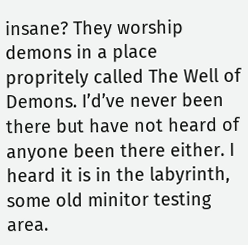insane? They worship demons in a place propritely called The Well of Demons. I’d’ve never been there but have not heard of anyone been there either. I heard it is in the labyrinth, some old minitor testing area.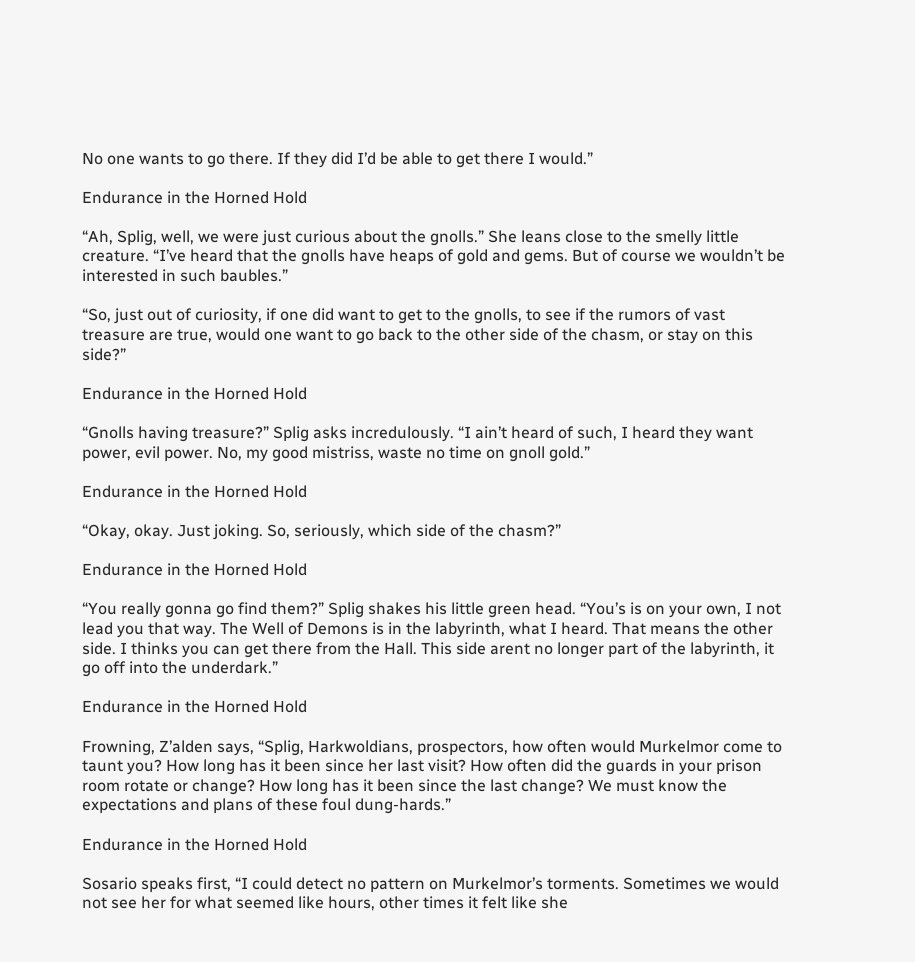No one wants to go there. If they did I’d be able to get there I would.”

Endurance in the Horned Hold

“Ah, Splig, well, we were just curious about the gnolls.” She leans close to the smelly little creature. “I’ve heard that the gnolls have heaps of gold and gems. But of course we wouldn’t be interested in such baubles.”

“So, just out of curiosity, if one did want to get to the gnolls, to see if the rumors of vast treasure are true, would one want to go back to the other side of the chasm, or stay on this side?”

Endurance in the Horned Hold

“Gnolls having treasure?” Splig asks incredulously. “I ain’t heard of such, I heard they want power, evil power. No, my good mistriss, waste no time on gnoll gold.”

Endurance in the Horned Hold

“Okay, okay. Just joking. So, seriously, which side of the chasm?”

Endurance in the Horned Hold

“You really gonna go find them?” Splig shakes his little green head. “You’s is on your own, I not lead you that way. The Well of Demons is in the labyrinth, what I heard. That means the other side. I thinks you can get there from the Hall. This side arent no longer part of the labyrinth, it go off into the underdark.”

Endurance in the Horned Hold

Frowning, Z’alden says, “Splig, Harkwoldians, prospectors, how often would Murkelmor come to taunt you? How long has it been since her last visit? How often did the guards in your prison room rotate or change? How long has it been since the last change? We must know the expectations and plans of these foul dung-hards.”

Endurance in the Horned Hold

Sosario speaks first, “I could detect no pattern on Murkelmor’s torments. Sometimes we would not see her for what seemed like hours, other times it felt like she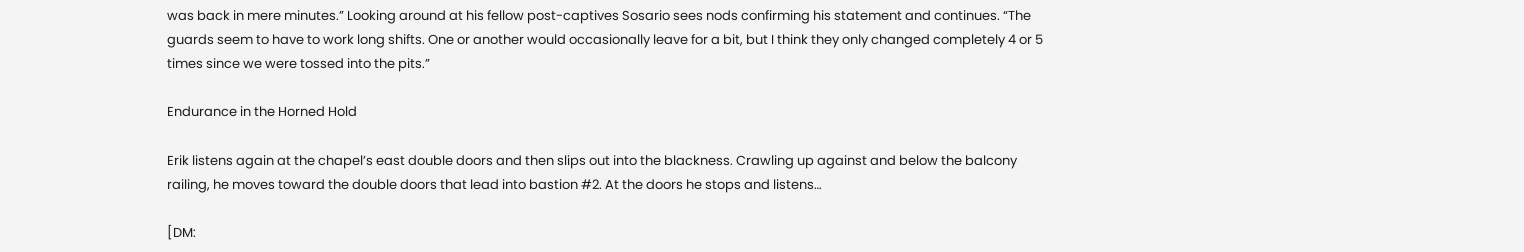was back in mere minutes.” Looking around at his fellow post-captives Sosario sees nods confirming his statement and continues. “The guards seem to have to work long shifts. One or another would occasionally leave for a bit, but I think they only changed completely 4 or 5 times since we were tossed into the pits.”

Endurance in the Horned Hold

Erik listens again at the chapel’s east double doors and then slips out into the blackness. Crawling up against and below the balcony railing, he moves toward the double doors that lead into bastion #2. At the doors he stops and listens…

[DM: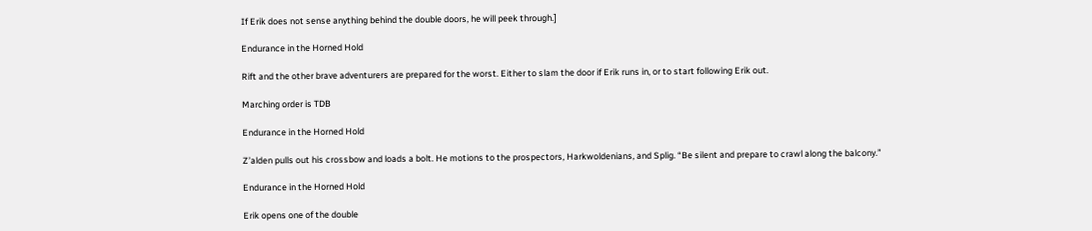If Erik does not sense anything behind the double doors, he will peek through.]

Endurance in the Horned Hold

Rift and the other brave adventurers are prepared for the worst. Either to slam the door if Erik runs in, or to start following Erik out.

Marching order is TDB

Endurance in the Horned Hold

Z’alden pulls out his crossbow and loads a bolt. He motions to the prospectors, Harkwoldenians, and Splig. “Be silent and prepare to crawl along the balcony.”

Endurance in the Horned Hold

Erik opens one of the double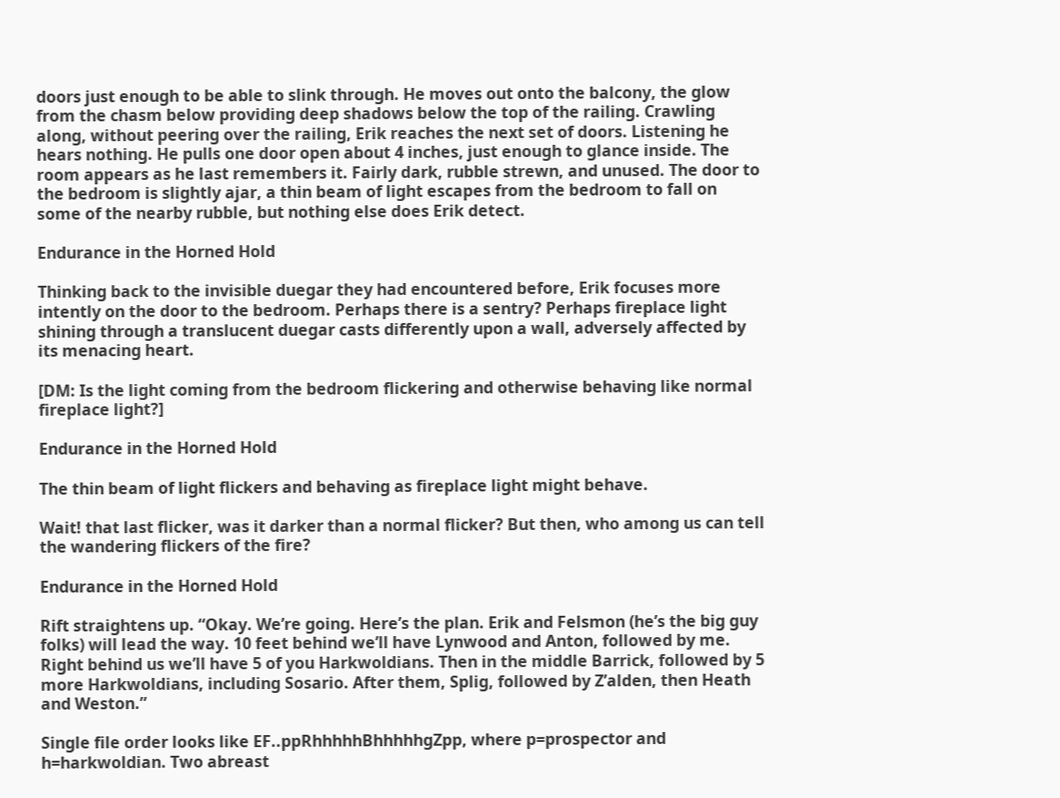doors just enough to be able to slink through. He moves out onto the balcony, the glow from the chasm below providing deep shadows below the top of the railing. Crawling along, without peering over the railing, Erik reaches the next set of doors. Listening he hears nothing. He pulls one door open about 4 inches, just enough to glance inside. The room appears as he last remembers it. Fairly dark, rubble strewn, and unused. The door to the bedroom is slightly ajar, a thin beam of light escapes from the bedroom to fall on some of the nearby rubble, but nothing else does Erik detect.

Endurance in the Horned Hold

Thinking back to the invisible duegar they had encountered before, Erik focuses more intently on the door to the bedroom. Perhaps there is a sentry? Perhaps fireplace light shining through a translucent duegar casts differently upon a wall, adversely affected by its menacing heart.

[DM: Is the light coming from the bedroom flickering and otherwise behaving like normal fireplace light?]

Endurance in the Horned Hold

The thin beam of light flickers and behaving as fireplace light might behave.

Wait! that last flicker, was it darker than a normal flicker? But then, who among us can tell the wandering flickers of the fire?

Endurance in the Horned Hold

Rift straightens up. “Okay. We’re going. Here’s the plan. Erik and Felsmon (he’s the big guy folks) will lead the way. 10 feet behind we’ll have Lynwood and Anton, followed by me. Right behind us we’ll have 5 of you Harkwoldians. Then in the middle Barrick, followed by 5 more Harkwoldians, including Sosario. After them, Splig, followed by Z’alden, then Heath and Weston.”

Single file order looks like EF..ppRhhhhhBhhhhhgZpp, where p=prospector and h=harkwoldian. Two abreast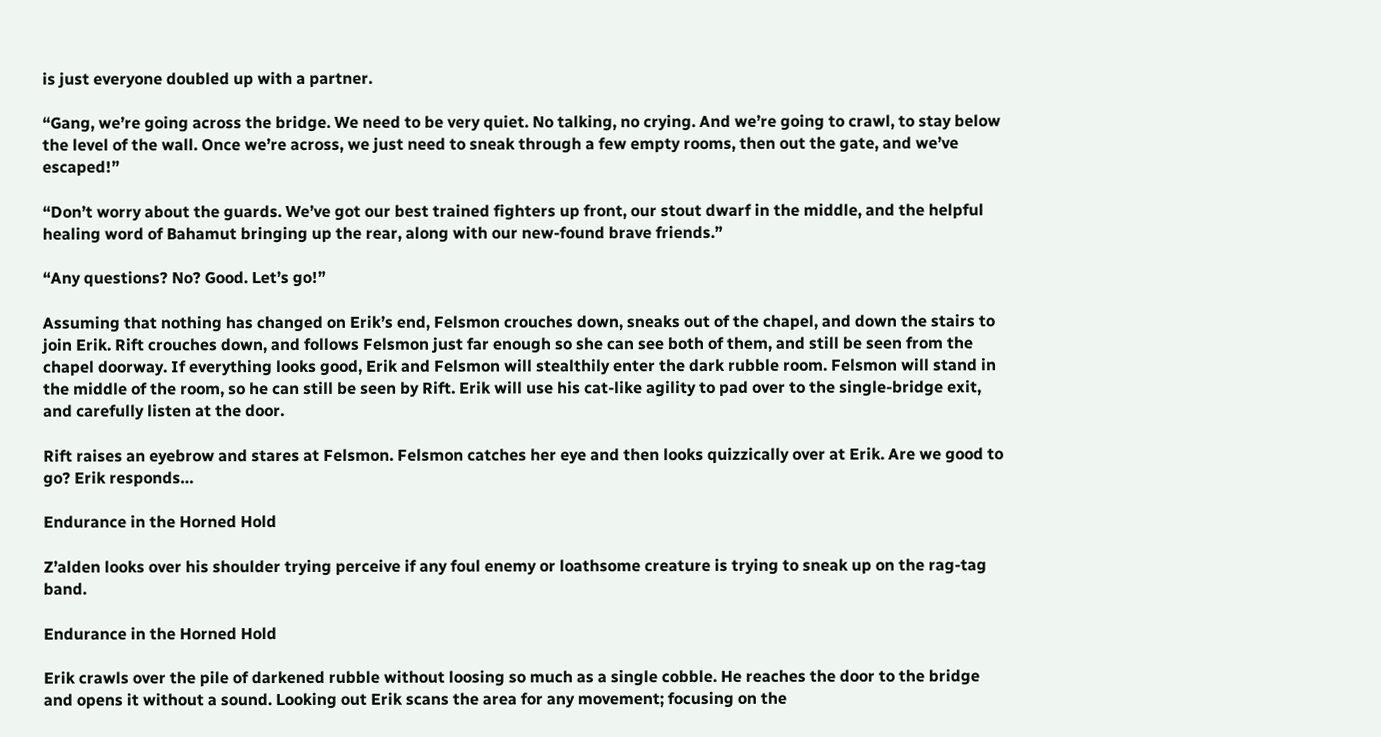is just everyone doubled up with a partner.

“Gang, we’re going across the bridge. We need to be very quiet. No talking, no crying. And we’re going to crawl, to stay below the level of the wall. Once we’re across, we just need to sneak through a few empty rooms, then out the gate, and we’ve escaped!”

“Don’t worry about the guards. We’ve got our best trained fighters up front, our stout dwarf in the middle, and the helpful healing word of Bahamut bringing up the rear, along with our new-found brave friends.”

“Any questions? No? Good. Let’s go!”

Assuming that nothing has changed on Erik’s end, Felsmon crouches down, sneaks out of the chapel, and down the stairs to join Erik. Rift crouches down, and follows Felsmon just far enough so she can see both of them, and still be seen from the chapel doorway. If everything looks good, Erik and Felsmon will stealthily enter the dark rubble room. Felsmon will stand in the middle of the room, so he can still be seen by Rift. Erik will use his cat-like agility to pad over to the single-bridge exit, and carefully listen at the door.

Rift raises an eyebrow and stares at Felsmon. Felsmon catches her eye and then looks quizzically over at Erik. Are we good to go? Erik responds…

Endurance in the Horned Hold

Z’alden looks over his shoulder trying perceive if any foul enemy or loathsome creature is trying to sneak up on the rag-tag band.

Endurance in the Horned Hold

Erik crawls over the pile of darkened rubble without loosing so much as a single cobble. He reaches the door to the bridge and opens it without a sound. Looking out Erik scans the area for any movement; focusing on the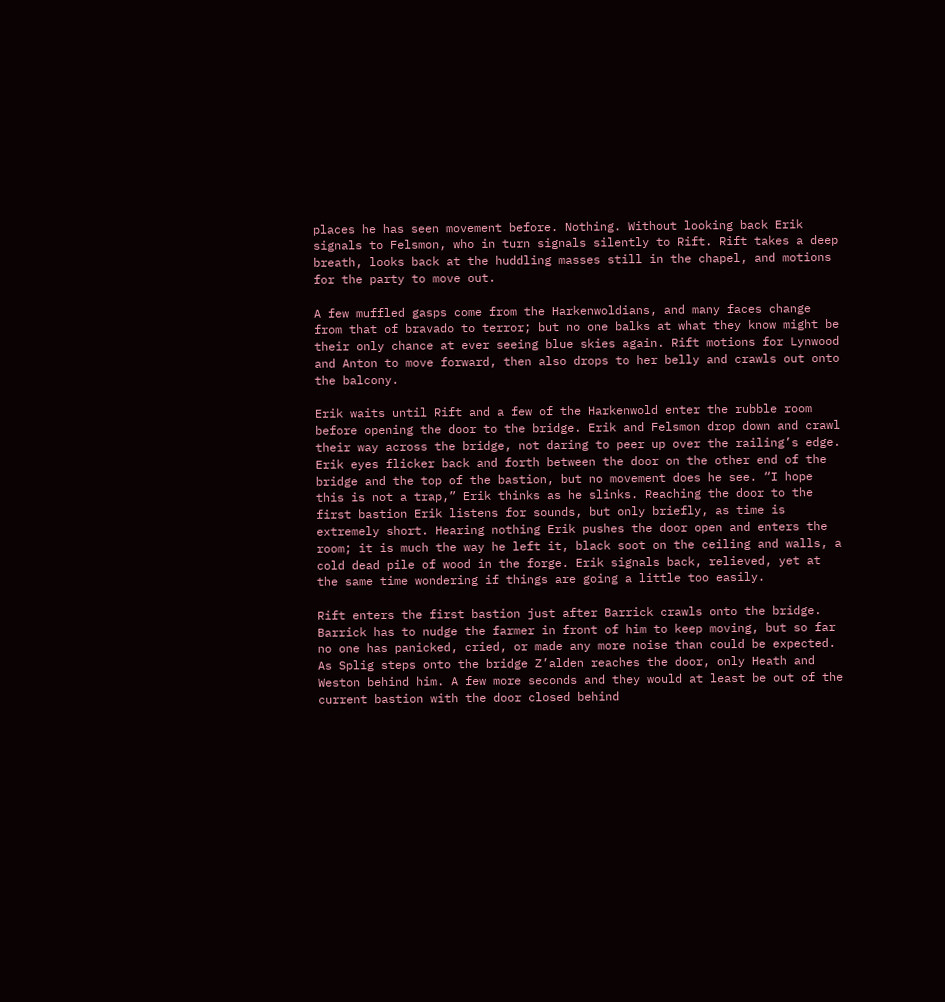places he has seen movement before. Nothing. Without looking back Erik signals to Felsmon, who in turn signals silently to Rift. Rift takes a deep breath, looks back at the huddling masses still in the chapel, and motions for the party to move out.

A few muffled gasps come from the Harkenwoldians, and many faces change from that of bravado to terror; but no one balks at what they know might be their only chance at ever seeing blue skies again. Rift motions for Lynwood and Anton to move forward, then also drops to her belly and crawls out onto the balcony.

Erik waits until Rift and a few of the Harkenwold enter the rubble room before opening the door to the bridge. Erik and Felsmon drop down and crawl their way across the bridge, not daring to peer up over the railing’s edge. Erik eyes flicker back and forth between the door on the other end of the bridge and the top of the bastion, but no movement does he see. “I hope this is not a trap,” Erik thinks as he slinks. Reaching the door to the first bastion Erik listens for sounds, but only briefly, as time is extremely short. Hearing nothing Erik pushes the door open and enters the room; it is much the way he left it, black soot on the ceiling and walls, a cold dead pile of wood in the forge. Erik signals back, relieved, yet at the same time wondering if things are going a little too easily.

Rift enters the first bastion just after Barrick crawls onto the bridge. Barrick has to nudge the farmer in front of him to keep moving, but so far no one has panicked, cried, or made any more noise than could be expected. As Splig steps onto the bridge Z’alden reaches the door, only Heath and Weston behind him. A few more seconds and they would at least be out of the current bastion with the door closed behind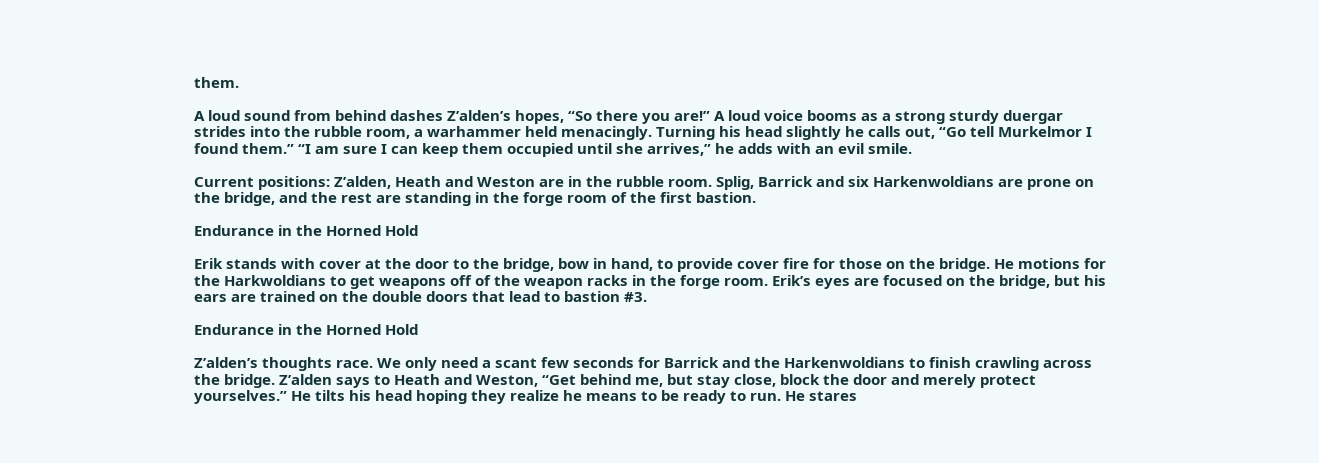them.

A loud sound from behind dashes Z’alden’s hopes, “So there you are!” A loud voice booms as a strong sturdy duergar strides into the rubble room, a warhammer held menacingly. Turning his head slightly he calls out, “Go tell Murkelmor I found them.” “I am sure I can keep them occupied until she arrives,” he adds with an evil smile.

Current positions: Z’alden, Heath and Weston are in the rubble room. Splig, Barrick and six Harkenwoldians are prone on the bridge, and the rest are standing in the forge room of the first bastion.

Endurance in the Horned Hold

Erik stands with cover at the door to the bridge, bow in hand, to provide cover fire for those on the bridge. He motions for the Harkwoldians to get weapons off of the weapon racks in the forge room. Erik’s eyes are focused on the bridge, but his ears are trained on the double doors that lead to bastion #3.

Endurance in the Horned Hold

Z’alden’s thoughts race. We only need a scant few seconds for Barrick and the Harkenwoldians to finish crawling across the bridge. Z’alden says to Heath and Weston, “Get behind me, but stay close, block the door and merely protect yourselves.” He tilts his head hoping they realize he means to be ready to run. He stares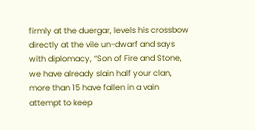firmly at the duergar, levels his crossbow directly at the vile un-dwarf and says with diplomacy, “Son of Fire and Stone, we have already slain half your clan, more than 15 have fallen in a vain attempt to keep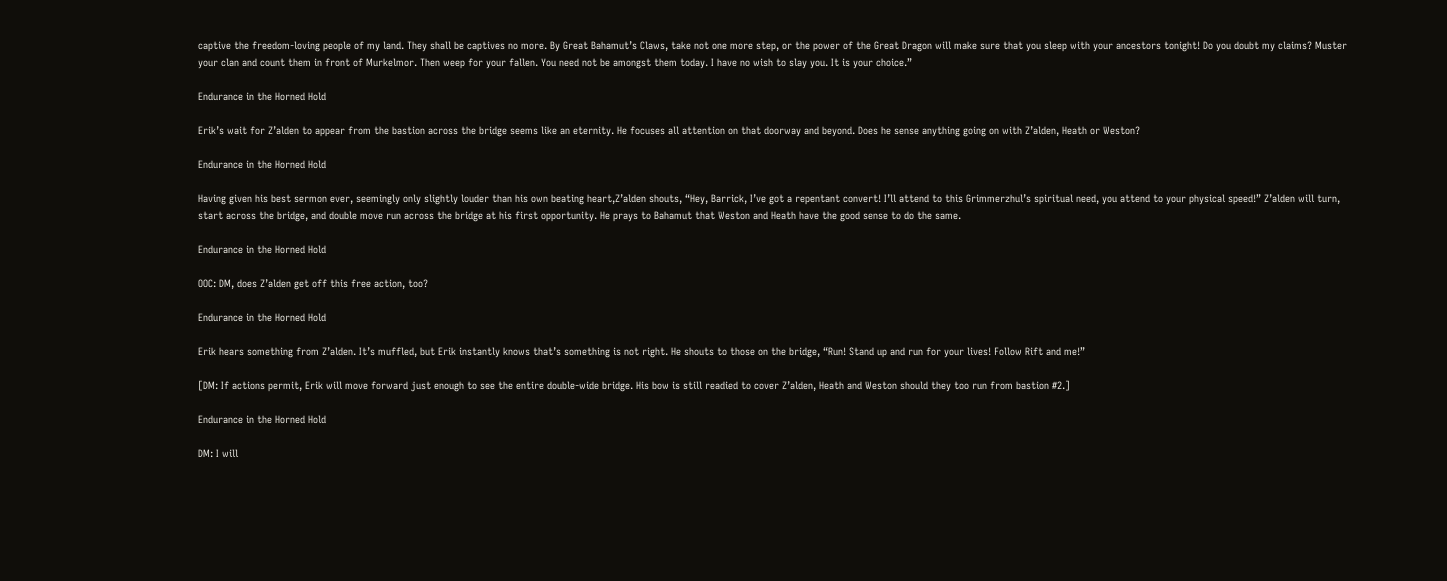captive the freedom-loving people of my land. They shall be captives no more. By Great Bahamut’s Claws, take not one more step, or the power of the Great Dragon will make sure that you sleep with your ancestors tonight! Do you doubt my claims? Muster your clan and count them in front of Murkelmor. Then weep for your fallen. You need not be amongst them today. I have no wish to slay you. It is your choice.”

Endurance in the Horned Hold

Erik’s wait for Z’alden to appear from the bastion across the bridge seems like an eternity. He focuses all attention on that doorway and beyond. Does he sense anything going on with Z’alden, Heath or Weston?

Endurance in the Horned Hold

Having given his best sermon ever, seemingly only slightly louder than his own beating heart,Z’alden shouts, “Hey, Barrick, I’ve got a repentant convert! I’ll attend to this Grimmerzhul’s spiritual need, you attend to your physical speed!” Z’alden will turn, start across the bridge, and double move run across the bridge at his first opportunity. He prays to Bahamut that Weston and Heath have the good sense to do the same.

Endurance in the Horned Hold

OOC: DM, does Z’alden get off this free action, too?

Endurance in the Horned Hold

Erik hears something from Z’alden. It’s muffled, but Erik instantly knows that’s something is not right. He shouts to those on the bridge, “Run! Stand up and run for your lives! Follow Rift and me!”

[DM: If actions permit, Erik will move forward just enough to see the entire double-wide bridge. His bow is still readied to cover Z’alden, Heath and Weston should they too run from bastion #2.]

Endurance in the Horned Hold

DM: I will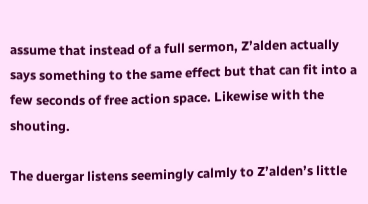assume that instead of a full sermon, Z’alden actually says something to the same effect but that can fit into a few seconds of free action space. Likewise with the shouting.

The duergar listens seemingly calmly to Z’alden’s little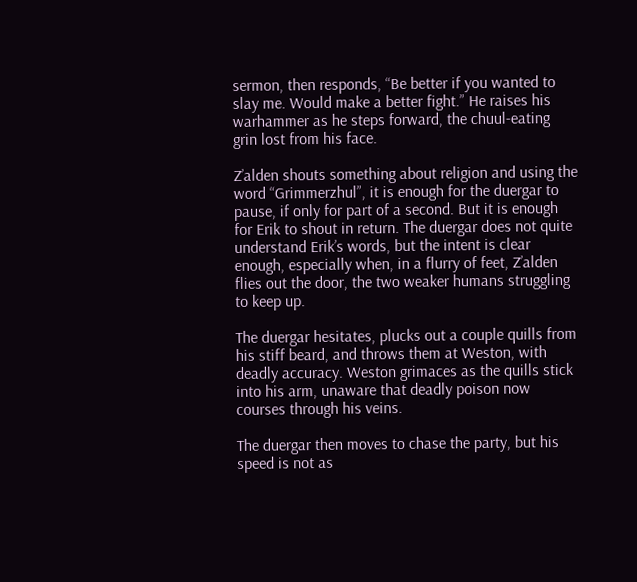sermon, then responds, “Be better if you wanted to slay me. Would make a better fight.” He raises his warhammer as he steps forward, the chuul-eating grin lost from his face.

Z’alden shouts something about religion and using the word “Grimmerzhul”, it is enough for the duergar to pause, if only for part of a second. But it is enough for Erik to shout in return. The duergar does not quite understand Erik’s words, but the intent is clear enough, especially when, in a flurry of feet, Z’alden flies out the door, the two weaker humans struggling to keep up.

The duergar hesitates, plucks out a couple quills from his stiff beard, and throws them at Weston, with deadly accuracy. Weston grimaces as the quills stick into his arm, unaware that deadly poison now courses through his veins.

The duergar then moves to chase the party, but his speed is not as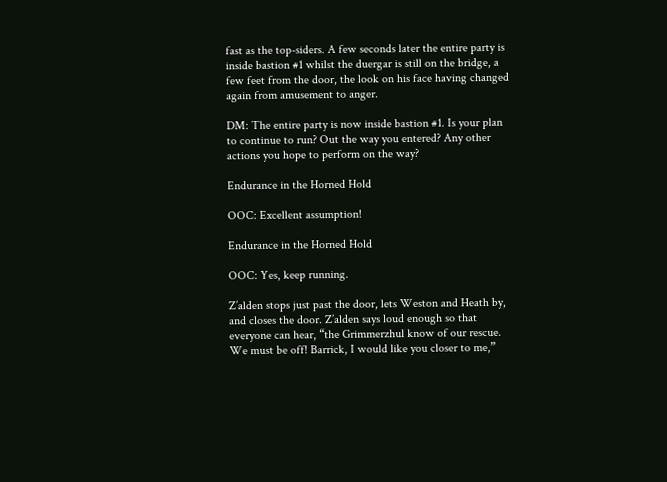fast as the top-siders. A few seconds later the entire party is inside bastion #1 whilst the duergar is still on the bridge, a few feet from the door, the look on his face having changed again from amusement to anger.

DM: The entire party is now inside bastion #1. Is your plan to continue to run? Out the way you entered? Any other actions you hope to perform on the way?

Endurance in the Horned Hold

OOC: Excellent assumption!

Endurance in the Horned Hold

OOC: Yes, keep running.

Z’alden stops just past the door, lets Weston and Heath by, and closes the door. Z’alden says loud enough so that everyone can hear, “the Grimmerzhul know of our rescue. We must be off! Barrick, I would like you closer to me,”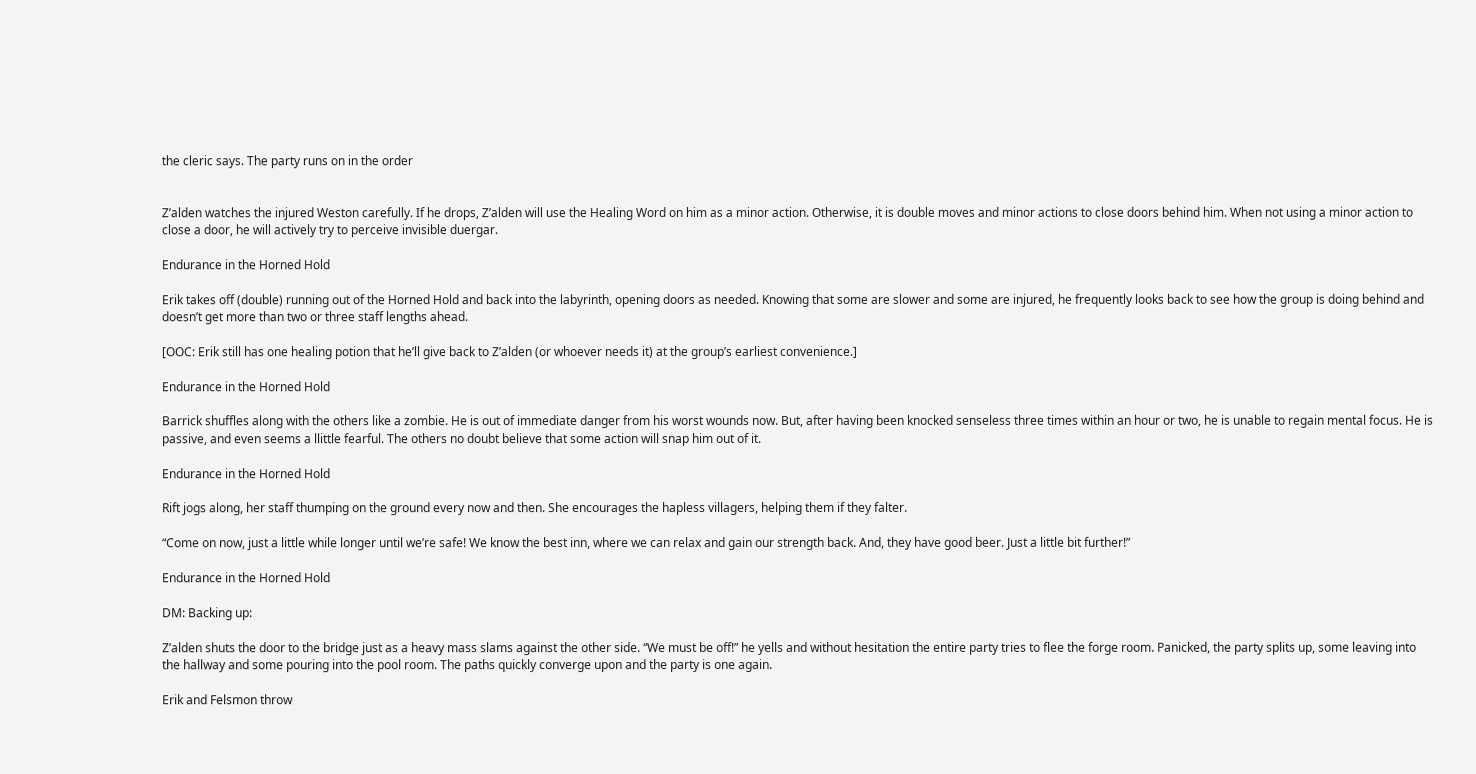the cleric says. The party runs on in the order


Z’alden watches the injured Weston carefully. If he drops, Z’alden will use the Healing Word on him as a minor action. Otherwise, it is double moves and minor actions to close doors behind him. When not using a minor action to close a door, he will actively try to perceive invisible duergar.

Endurance in the Horned Hold

Erik takes off (double) running out of the Horned Hold and back into the labyrinth, opening doors as needed. Knowing that some are slower and some are injured, he frequently looks back to see how the group is doing behind and doesn’t get more than two or three staff lengths ahead.

[OOC: Erik still has one healing potion that he’ll give back to Z’alden (or whoever needs it) at the group’s earliest convenience.]

Endurance in the Horned Hold

Barrick shuffles along with the others like a zombie. He is out of immediate danger from his worst wounds now. But, after having been knocked senseless three times within an hour or two, he is unable to regain mental focus. He is passive, and even seems a llittle fearful. The others no doubt believe that some action will snap him out of it.

Endurance in the Horned Hold

Rift jogs along, her staff thumping on the ground every now and then. She encourages the hapless villagers, helping them if they falter.

“Come on now, just a little while longer until we’re safe! We know the best inn, where we can relax and gain our strength back. And, they have good beer. Just a little bit further!”

Endurance in the Horned Hold

DM: Backing up:

Z’alden shuts the door to the bridge just as a heavy mass slams against the other side. “We must be off!” he yells and without hesitation the entire party tries to flee the forge room. Panicked, the party splits up, some leaving into the hallway and some pouring into the pool room. The paths quickly converge upon and the party is one again.

Erik and Felsmon throw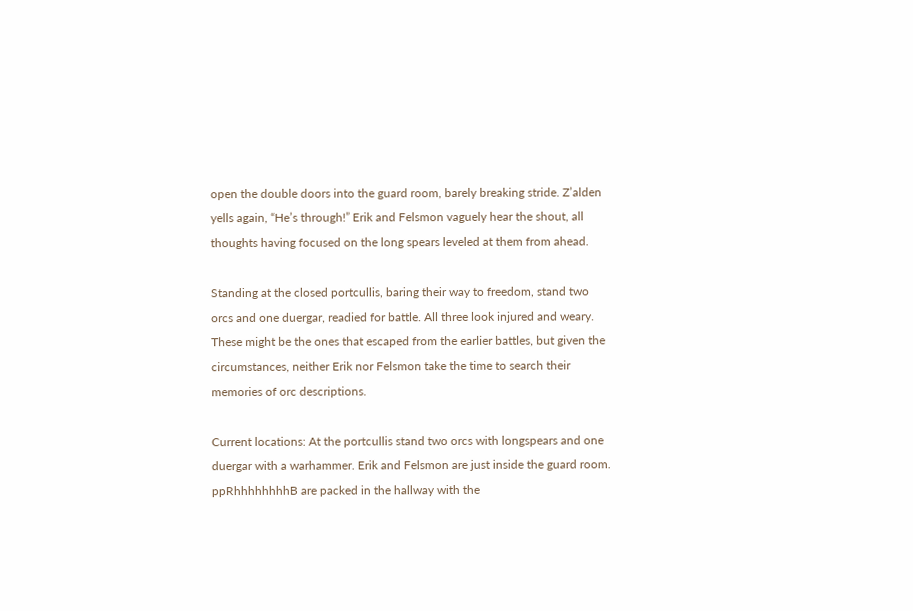open the double doors into the guard room, barely breaking stride. Z’alden yells again, “He’s through!” Erik and Felsmon vaguely hear the shout, all thoughts having focused on the long spears leveled at them from ahead.

Standing at the closed portcullis, baring their way to freedom, stand two orcs and one duergar, readied for battle. All three look injured and weary. These might be the ones that escaped from the earlier battles, but given the circumstances, neither Erik nor Felsmon take the time to search their memories of orc descriptions.

Current locations: At the portcullis stand two orcs with longspears and one duergar with a warhammer. Erik and Felsmon are just inside the guard room. ppRhhhhhhhhB are packed in the hallway with the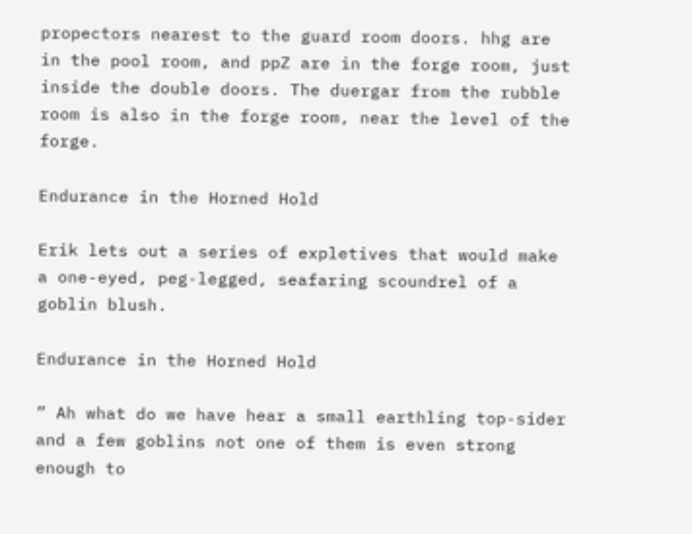propectors nearest to the guard room doors. hhg are in the pool room, and ppZ are in the forge room, just inside the double doors. The duergar from the rubble room is also in the forge room, near the level of the forge.

Endurance in the Horned Hold

Erik lets out a series of expletives that would make a one-eyed, peg-legged, seafaring scoundrel of a goblin blush.

Endurance in the Horned Hold

” Ah what do we have hear a small earthling top-sider and a few goblins not one of them is even strong enough to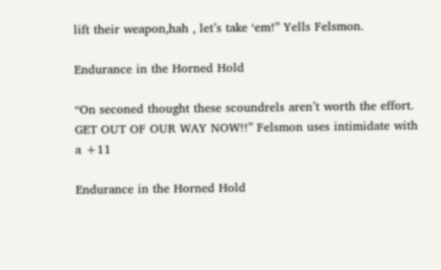lift their weapon,hah , let’s take ‘em!” Yells Felsmon.

Endurance in the Horned Hold

“On seconed thought these scoundrels aren’t worth the effort. GET OUT OF OUR WAY NOW!!” Felsmon uses intimidate with a +11

Endurance in the Horned Hold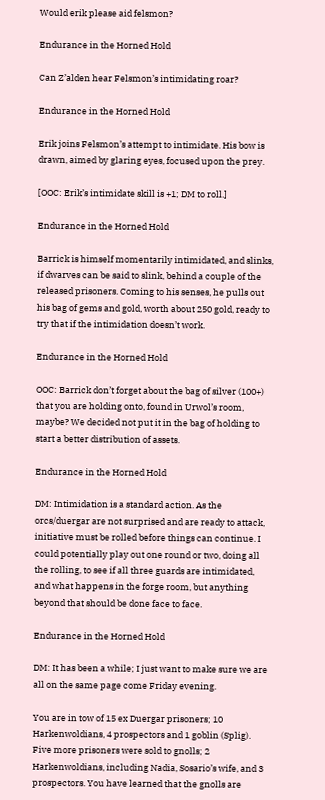Would erik please aid felsmon?

Endurance in the Horned Hold

Can Z’alden hear Felsmon’s intimidating roar?

Endurance in the Horned Hold

Erik joins Felsmon’s attempt to intimidate. His bow is drawn, aimed by glaring eyes, focused upon the prey.

[OOC: Erik’s intimidate skill is +1; DM to roll.]

Endurance in the Horned Hold

Barrick is himself momentarily intimidated, and slinks, if dwarves can be said to slink, behind a couple of the released prisoners. Coming to his senses, he pulls out his bag of gems and gold, worth about 250 gold, ready to try that if the intimidation doesn’t work.

Endurance in the Horned Hold

OOC: Barrick don’t forget about the bag of silver (100+) that you are holding onto, found in Urwol’s room, maybe? We decided not put it in the bag of holding to start a better distribution of assets.

Endurance in the Horned Hold

DM: Intimidation is a standard action. As the orcs/duergar are not surprised and are ready to attack, initiative must be rolled before things can continue. I could potentially play out one round or two, doing all the rolling, to see if all three guards are intimidated, and what happens in the forge room, but anything beyond that should be done face to face.

Endurance in the Horned Hold

DM: It has been a while; I just want to make sure we are all on the same page come Friday evening.

You are in tow of 15 ex Duergar prisoners; 10 Harkenwoldians, 4 prospectors and 1 goblin (Splig). Five more prisoners were sold to gnolls; 2 Harkenwoldians, including Nadia, Sosario’s wife, and 3 prospectors. You have learned that the gnolls are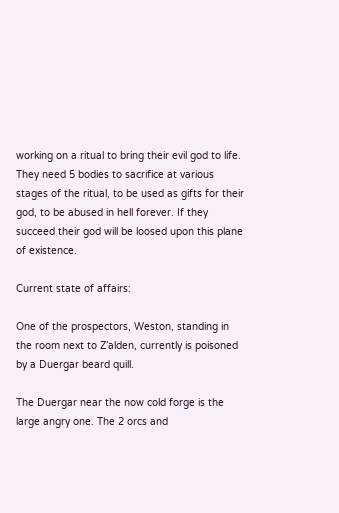working on a ritual to bring their evil god to life. They need 5 bodies to sacrifice at various stages of the ritual, to be used as gifts for their god, to be abused in hell forever. If they succeed their god will be loosed upon this plane of existence.

Current state of affairs:

One of the prospectors, Weston, standing in the room next to Z’alden, currently is poisoned by a Duergar beard quill.

The Duergar near the now cold forge is the large angry one. The 2 orcs and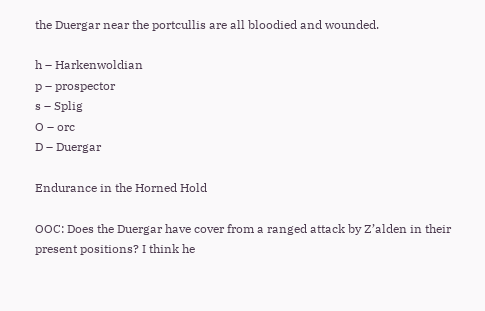the Duergar near the portcullis are all bloodied and wounded.

h – Harkenwoldian
p – prospector
s – Splig
O – orc
D – Duergar

Endurance in the Horned Hold

OOC: Does the Duergar have cover from a ranged attack by Z’alden in their present positions? I think he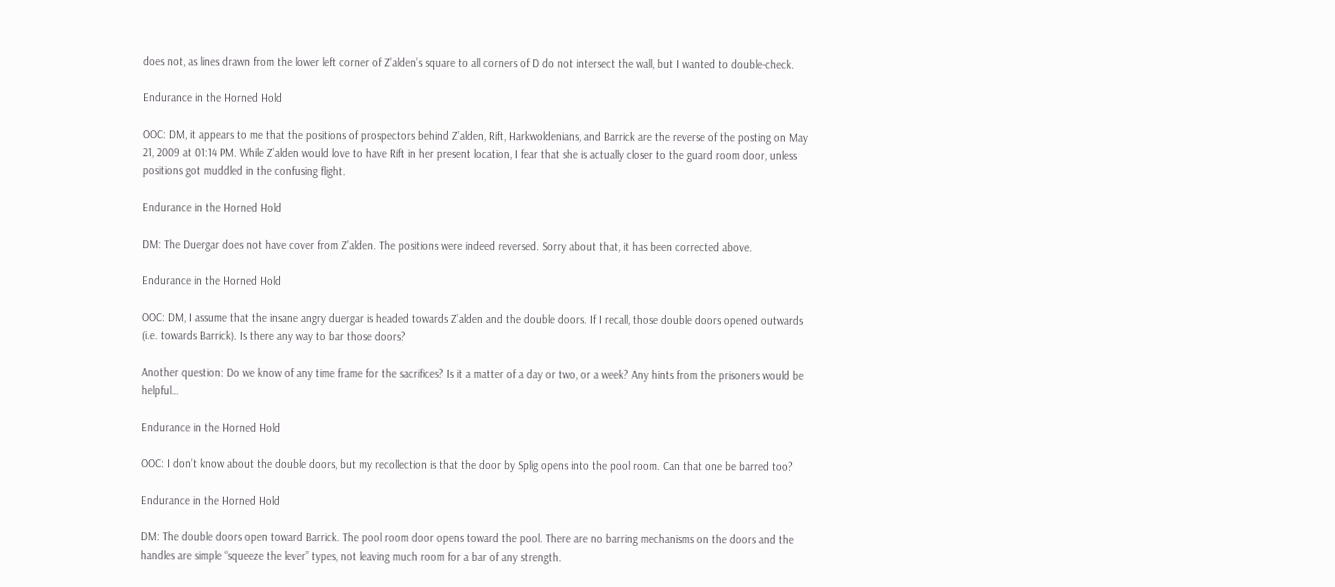does not, as lines drawn from the lower left corner of Z’alden’s square to all corners of D do not intersect the wall, but I wanted to double-check.

Endurance in the Horned Hold

OOC: DM, it appears to me that the positions of prospectors behind Z’alden, Rift, Harkwoldenians, and Barrick are the reverse of the posting on May 21, 2009 at 01:14 PM. While Z’alden would love to have Rift in her present location, I fear that she is actually closer to the guard room door, unless positions got muddled in the confusing flight.

Endurance in the Horned Hold

DM: The Duergar does not have cover from Z’alden. The positions were indeed reversed. Sorry about that, it has been corrected above.

Endurance in the Horned Hold

OOC: DM, I assume that the insane angry duergar is headed towards Z’alden and the double doors. If I recall, those double doors opened outwards (i.e. towards Barrick). Is there any way to bar those doors?

Another question: Do we know of any time frame for the sacrifices? Is it a matter of a day or two, or a week? Any hints from the prisoners would be helpful…

Endurance in the Horned Hold

OOC: I don’t know about the double doors, but my recollection is that the door by Splig opens into the pool room. Can that one be barred too?

Endurance in the Horned Hold

DM: The double doors open toward Barrick. The pool room door opens toward the pool. There are no barring mechanisms on the doors and the handles are simple “squeeze the lever” types, not leaving much room for a bar of any strength.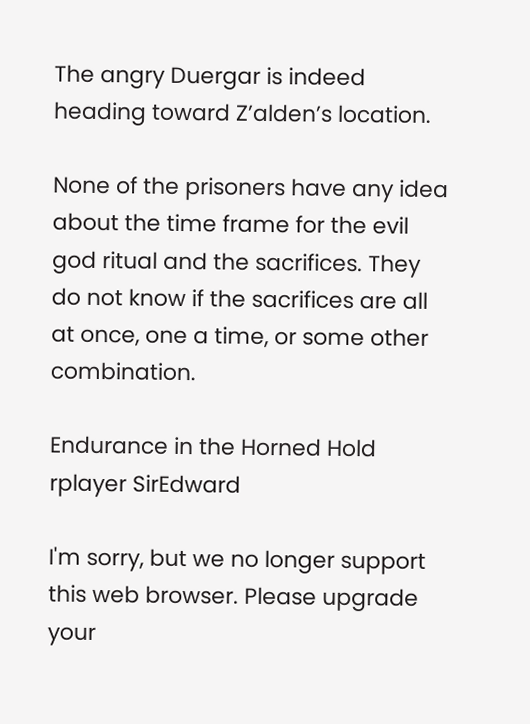The angry Duergar is indeed heading toward Z’alden’s location.

None of the prisoners have any idea about the time frame for the evil god ritual and the sacrifices. They do not know if the sacrifices are all at once, one a time, or some other combination.

Endurance in the Horned Hold
rplayer SirEdward

I'm sorry, but we no longer support this web browser. Please upgrade your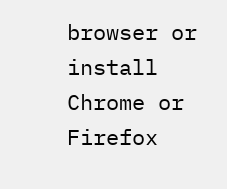browser or install Chrome or Firefox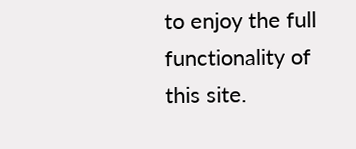to enjoy the full functionality of this site.